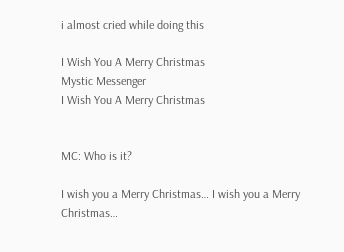i almost cried while doing this

I Wish You A Merry Christmas
Mystic Messenger
I Wish You A Merry Christmas


MC: Who is it?

I wish you a Merry Christmas… I wish you a Merry Christmas…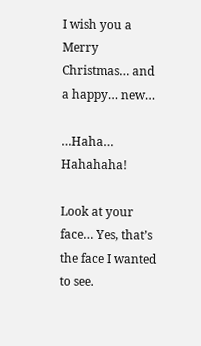I wish you a Merry Christmas… and a happy… new…

…Haha… Hahahaha!

Look at your face… Yes, that’s the face I wanted to see.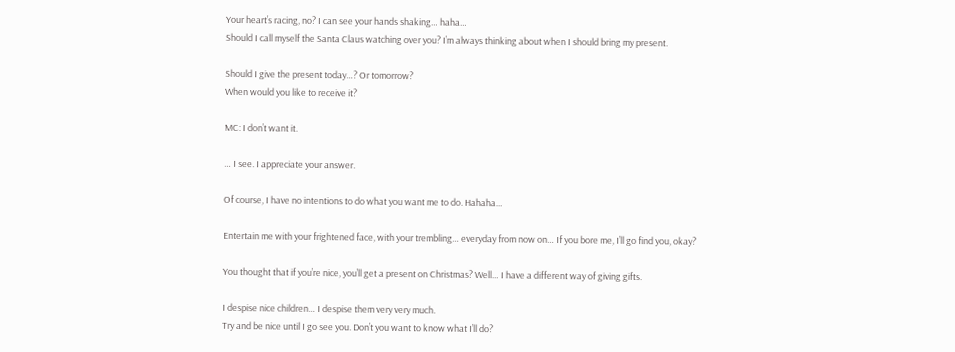Your heart’s racing, no? I can see your hands shaking… haha…
Should I call myself the Santa Claus watching over you? I’m always thinking about when I should bring my present.

Should I give the present today…? Or tomorrow?
When would you like to receive it?

MC: I don’t want it.

… I see. I appreciate your answer.

Of course, I have no intentions to do what you want me to do. Hahaha…

Entertain me with your frightened face, with your trembling… everyday from now on… If you bore me, I’ll go find you, okay?

You thought that if you’re nice, you’ll get a present on Christmas? Well… I have a different way of giving gifts.

I despise nice children… I despise them very very much.
Try and be nice until I go see you. Don’t you want to know what I’ll do?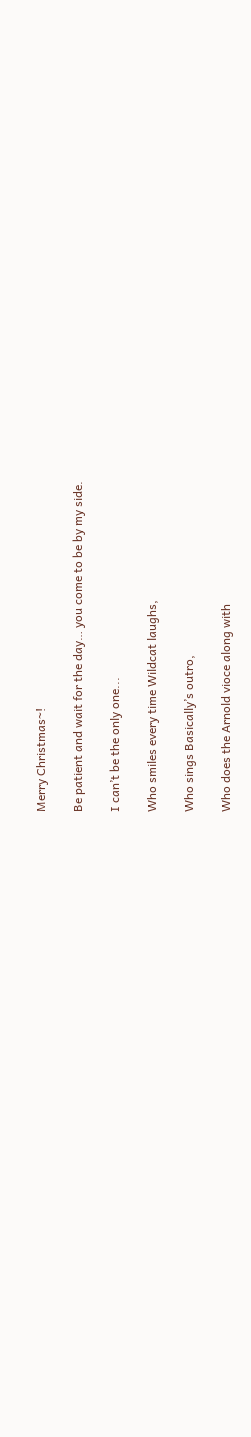Merry Christmas~!

Be patient and wait for the day… you come to be by my side.

I can’t be the only one...

Who smiles every time Wildcat laughs,

Who sings Basically’s outro,

Who does the Arnold vioce along with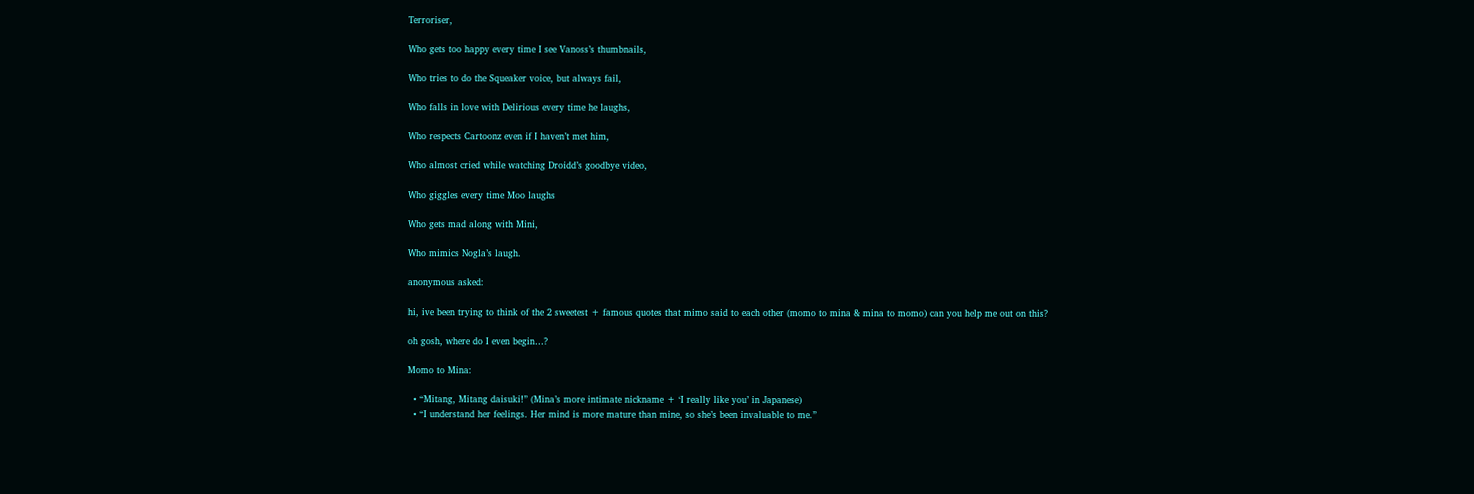Terroriser,

Who gets too happy every time I see Vanoss’s thumbnails,

Who tries to do the Squeaker voice, but always fail,

Who falls in love with Delirious every time he laughs,

Who respects Cartoonz even if I haven’t met him,

Who almost cried while watching Droidd’s goodbye video,

Who giggles every time Moo laughs

Who gets mad along with Mini,

Who mimics Nogla’s laugh.

anonymous asked:

hi, ive been trying to think of the 2 sweetest + famous quotes that mimo said to each other (momo to mina & mina to momo) can you help me out on this?

oh gosh, where do I even begin…?

Momo to Mina:

  • “Mitang, Mitang daisuki!” (Mina’s more intimate nickname + ‘I really like you’ in Japanese)
  • “I understand her feelings. Her mind is more mature than mine, so she’s been invaluable to me.”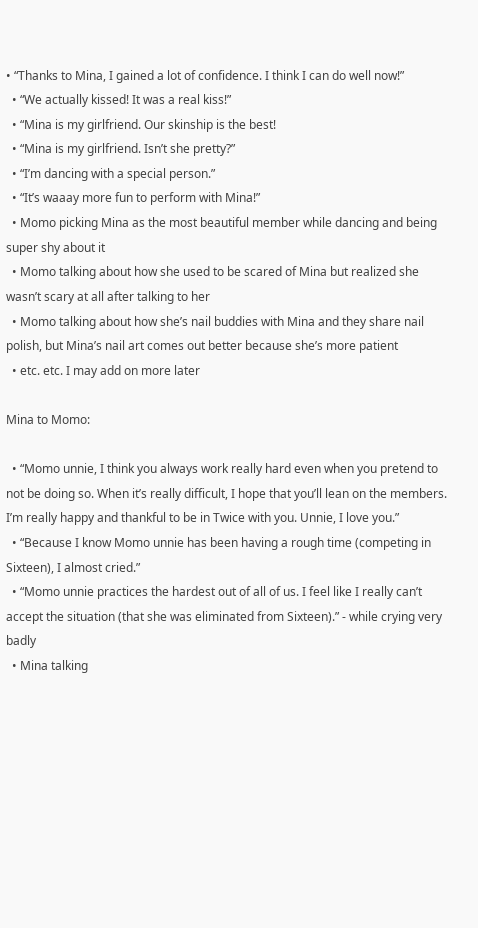• “Thanks to Mina, I gained a lot of confidence. I think I can do well now!”
  • “We actually kissed! It was a real kiss!”
  • “Mina is my girlfriend. Our skinship is the best!
  • “Mina is my girlfriend. Isn’t she pretty?”
  • “I’m dancing with a special person.”
  • “It’s waaay more fun to perform with Mina!”
  • Momo picking Mina as the most beautiful member while dancing and being super shy about it
  • Momo talking about how she used to be scared of Mina but realized she wasn’t scary at all after talking to her
  • Momo talking about how she’s nail buddies with Mina and they share nail polish, but Mina’s nail art comes out better because she’s more patient
  • etc. etc. I may add on more later

Mina to Momo:

  • “Momo unnie, I think you always work really hard even when you pretend to not be doing so. When it’s really difficult, I hope that you’ll lean on the members. I’m really happy and thankful to be in Twice with you. Unnie, I love you.”
  • “Because I know Momo unnie has been having a rough time (competing in Sixteen), I almost cried.”
  • “Momo unnie practices the hardest out of all of us. I feel like I really can’t accept the situation (that she was eliminated from Sixteen).” - while crying very badly
  • Mina talking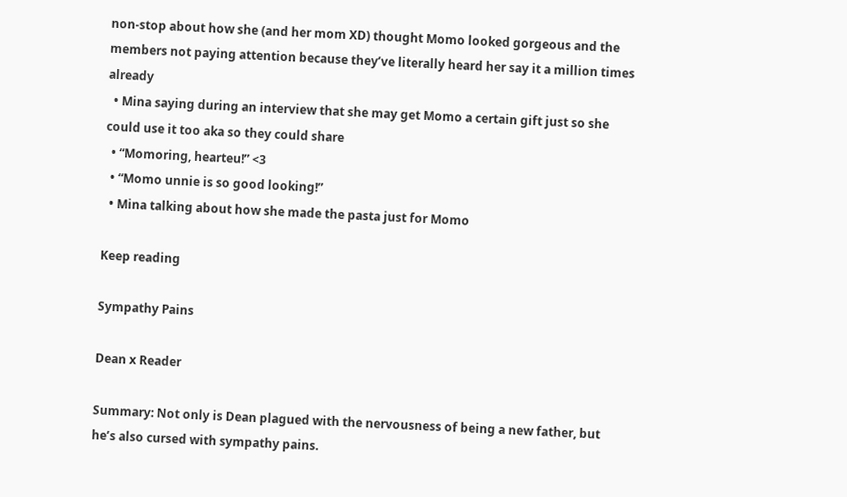non-stop about how she (and her mom XD) thought Momo looked gorgeous and the members not paying attention because they’ve literally heard her say it a million times already
  • Mina saying during an interview that she may get Momo a certain gift just so she could use it too aka so they could share
  • “Momoring, hearteu!” <3
  • “Momo unnie is so good looking!”
  • Mina talking about how she made the pasta just for Momo

Keep reading

Sympathy Pains

Dean x Reader

Summary: Not only is Dean plagued with the nervousness of being a new father, but he’s also cursed with sympathy pains.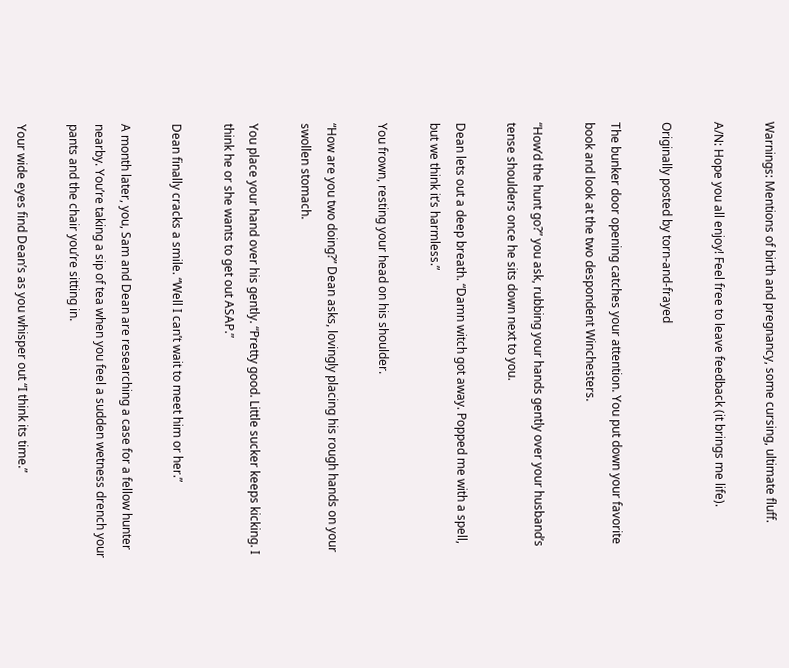Warnings: Mentions of birth and pregnancy, some cursing, ultimate fluff.

A/N: Hope you all enjoy! Feel free to leave feedback (it brings me life).

Originally posted by torn-and-frayed

The bunker door opening catches your attention. You put down your favorite book and look at the two despondent Winchesters.

“How’d the hunt go?” you ask, rubbing your hands gently over your husband’s tense shoulders once he sits down next to you.

Dean lets out a deep breath. “Damn witch got away. Popped me with a spell, but we think it’s harmless.”

You frown, resting your head on his shoulder.

“How are you two doing?” Dean asks, lovingly placing his rough hands on your swollen stomach.

You place your hand over his gently. “Pretty good. Little sucker keeps kicking. I think he or she wants to get out ASAP.”

Dean finally cracks a smile. “Well I can’t wait to meet him or her.”

A month later, you, Sam and Dean are researching a case for a fellow hunter nearby. You’re taking a sip of tea when you feel a sudden wetness drench your pants and the chair you’re sitting in.

Your wide eyes find Dean’s as you whisper out “I think its time.”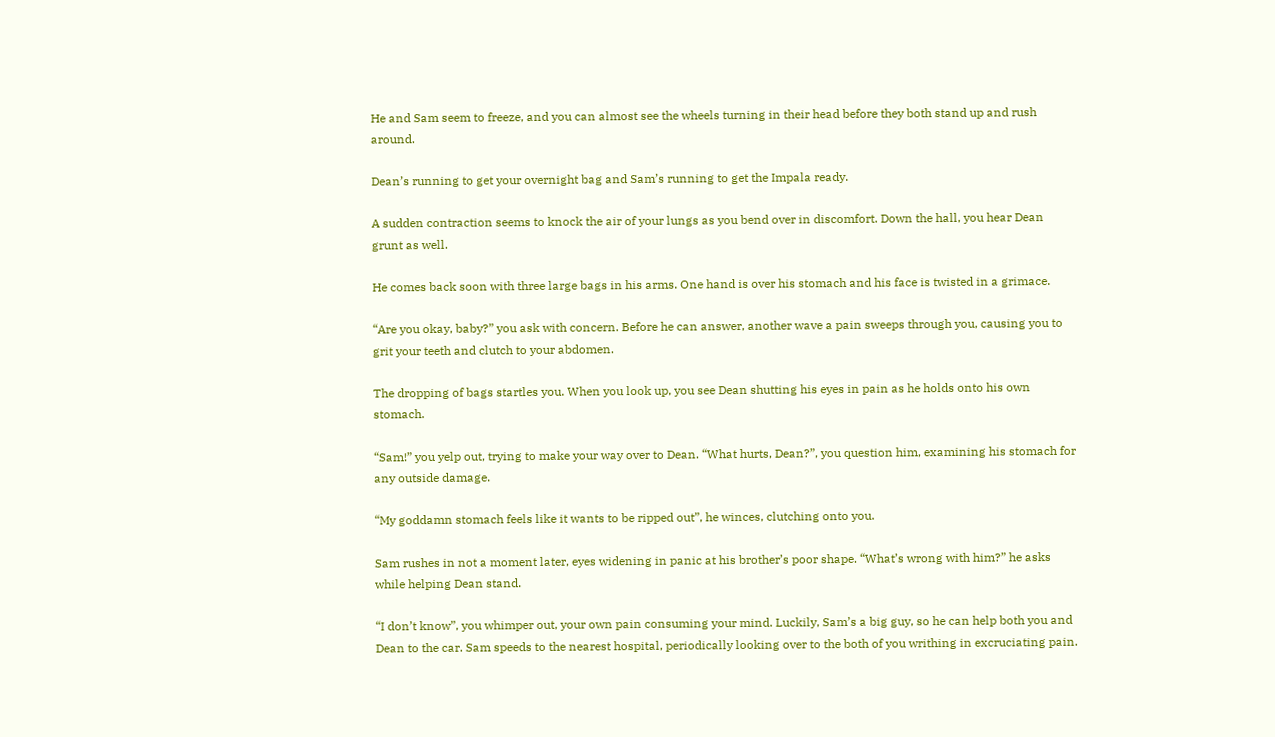He and Sam seem to freeze, and you can almost see the wheels turning in their head before they both stand up and rush around.

Dean’s running to get your overnight bag and Sam’s running to get the Impala ready.

A sudden contraction seems to knock the air of your lungs as you bend over in discomfort. Down the hall, you hear Dean grunt as well.

He comes back soon with three large bags in his arms. One hand is over his stomach and his face is twisted in a grimace.

“Are you okay, baby?” you ask with concern. Before he can answer, another wave a pain sweeps through you, causing you to grit your teeth and clutch to your abdomen.

The dropping of bags startles you. When you look up, you see Dean shutting his eyes in pain as he holds onto his own stomach.

“Sam!” you yelp out, trying to make your way over to Dean. “What hurts, Dean?”, you question him, examining his stomach for any outside damage.

“My goddamn stomach feels like it wants to be ripped out”, he winces, clutching onto you.

Sam rushes in not a moment later, eyes widening in panic at his brother’s poor shape. “What’s wrong with him?” he asks while helping Dean stand.

“I don’t know”, you whimper out, your own pain consuming your mind. Luckily, Sam’s a big guy, so he can help both you and Dean to the car. Sam speeds to the nearest hospital, periodically looking over to the both of you writhing in excruciating pain.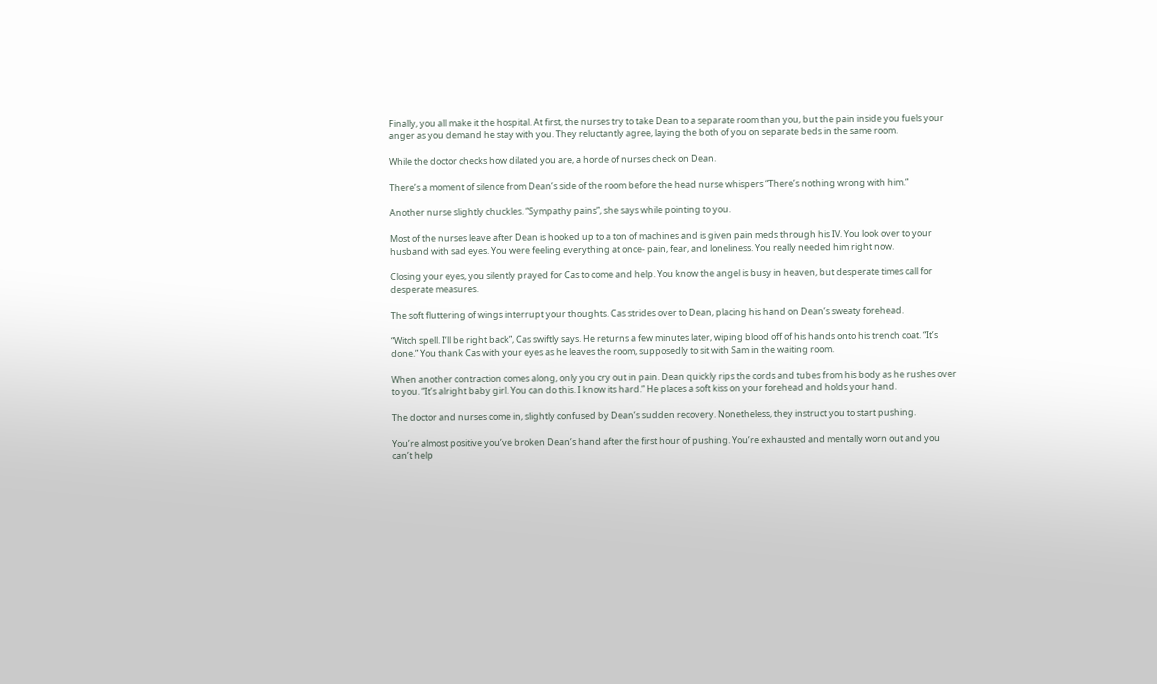Finally, you all make it the hospital. At first, the nurses try to take Dean to a separate room than you, but the pain inside you fuels your anger as you demand he stay with you. They reluctantly agree, laying the both of you on separate beds in the same room.

While the doctor checks how dilated you are, a horde of nurses check on Dean.

There’s a moment of silence from Dean’s side of the room before the head nurse whispers “There’s nothing wrong with him.”

Another nurse slightly chuckles. “Sympathy pains”, she says while pointing to you.

Most of the nurses leave after Dean is hooked up to a ton of machines and is given pain meds through his IV. You look over to your husband with sad eyes. You were feeling everything at once- pain, fear, and loneliness. You really needed him right now.

Closing your eyes, you silently prayed for Cas to come and help. You know the angel is busy in heaven, but desperate times call for desperate measures.

The soft fluttering of wings interrupt your thoughts. Cas strides over to Dean, placing his hand on Dean’s sweaty forehead.

“Witch spell. I’ll be right back”, Cas swiftly says. He returns a few minutes later, wiping blood off of his hands onto his trench coat. “It’s done.” You thank Cas with your eyes as he leaves the room, supposedly to sit with Sam in the waiting room.

When another contraction comes along, only you cry out in pain. Dean quickly rips the cords and tubes from his body as he rushes over to you. “It’s alright baby girl. You can do this. I know its hard.” He places a soft kiss on your forehead and holds your hand.

The doctor and nurses come in, slightly confused by Dean’s sudden recovery. Nonetheless, they instruct you to start pushing.

You’re almost positive you’ve broken Dean’s hand after the first hour of pushing. You’re exhausted and mentally worn out and you can’t help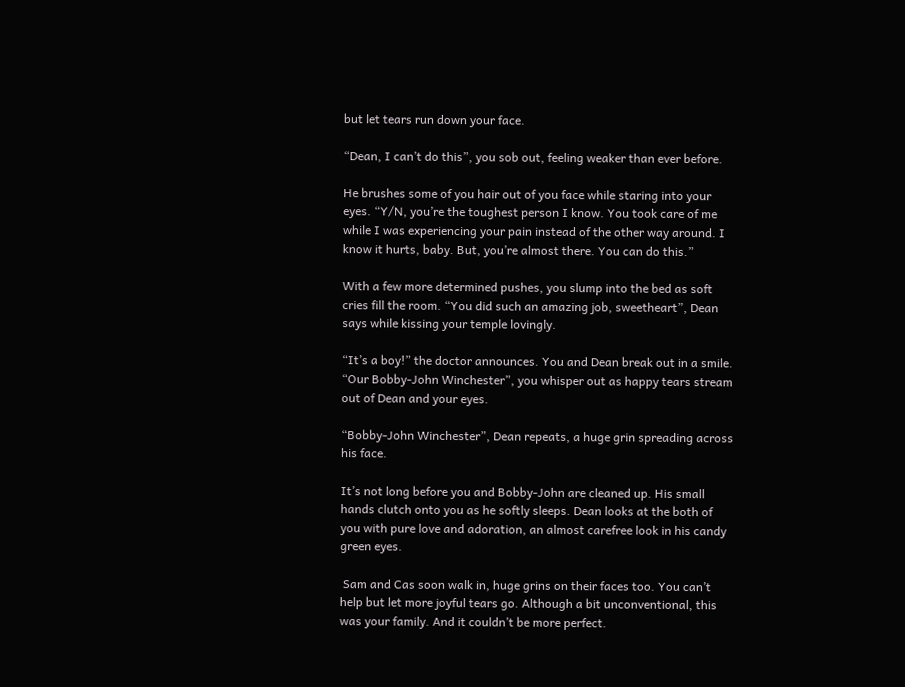but let tears run down your face.

“Dean, I can’t do this”, you sob out, feeling weaker than ever before.

He brushes some of you hair out of you face while staring into your eyes. “Y/N, you’re the toughest person I know. You took care of me while I was experiencing your pain instead of the other way around. I know it hurts, baby. But, you’re almost there. You can do this.”

With a few more determined pushes, you slump into the bed as soft cries fill the room. “You did such an amazing job, sweetheart”, Dean says while kissing your temple lovingly.

“It’s a boy!” the doctor announces. You and Dean break out in a smile. “Our Bobby-John Winchester”, you whisper out as happy tears stream out of Dean and your eyes.

“Bobby-John Winchester”, Dean repeats, a huge grin spreading across his face.

It’s not long before you and Bobby-John are cleaned up. His small hands clutch onto you as he softly sleeps. Dean looks at the both of you with pure love and adoration, an almost carefree look in his candy green eyes.

 Sam and Cas soon walk in, huge grins on their faces too. You can’t help but let more joyful tears go. Although a bit unconventional, this was your family. And it couldn’t be more perfect.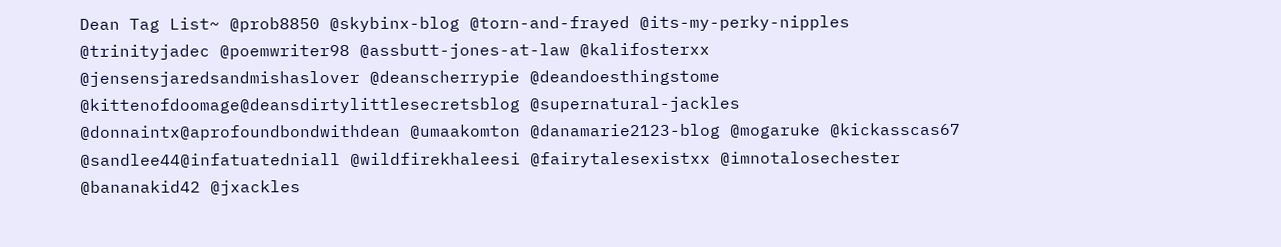Dean Tag List~ @prob8850 @skybinx-blog @torn-and-frayed @its-my-perky-nipples @trinityjadec @poemwriter98 @assbutt-jones-at-law @kalifosterxx @jensensjaredsandmishaslover @deanscherrypie @deandoesthingstome @kittenofdoomage@deansdirtylittlesecretsblog @supernatural-jackles @donnaintx@aprofoundbondwithdean @umaakomton @danamarie2123-blog @mogaruke @kickasscas67 @sandlee44@infatuatedniall @wildfirekhaleesi @fairytalesexistxx @imnotalosechester @bananakid42 @jxackles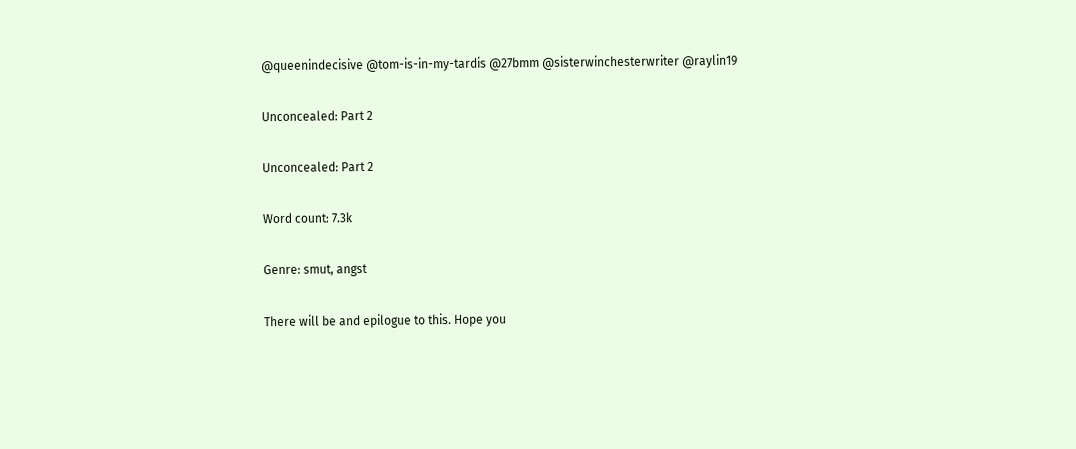@queenindecisive @tom-is-in-my-tardis @27bmm @sisterwinchesterwriter @raylin19

Unconcealed: Part 2

Unconcealed: Part 2

Word count: 7.3k

Genre: smut, angst

There will be and epilogue to this. Hope you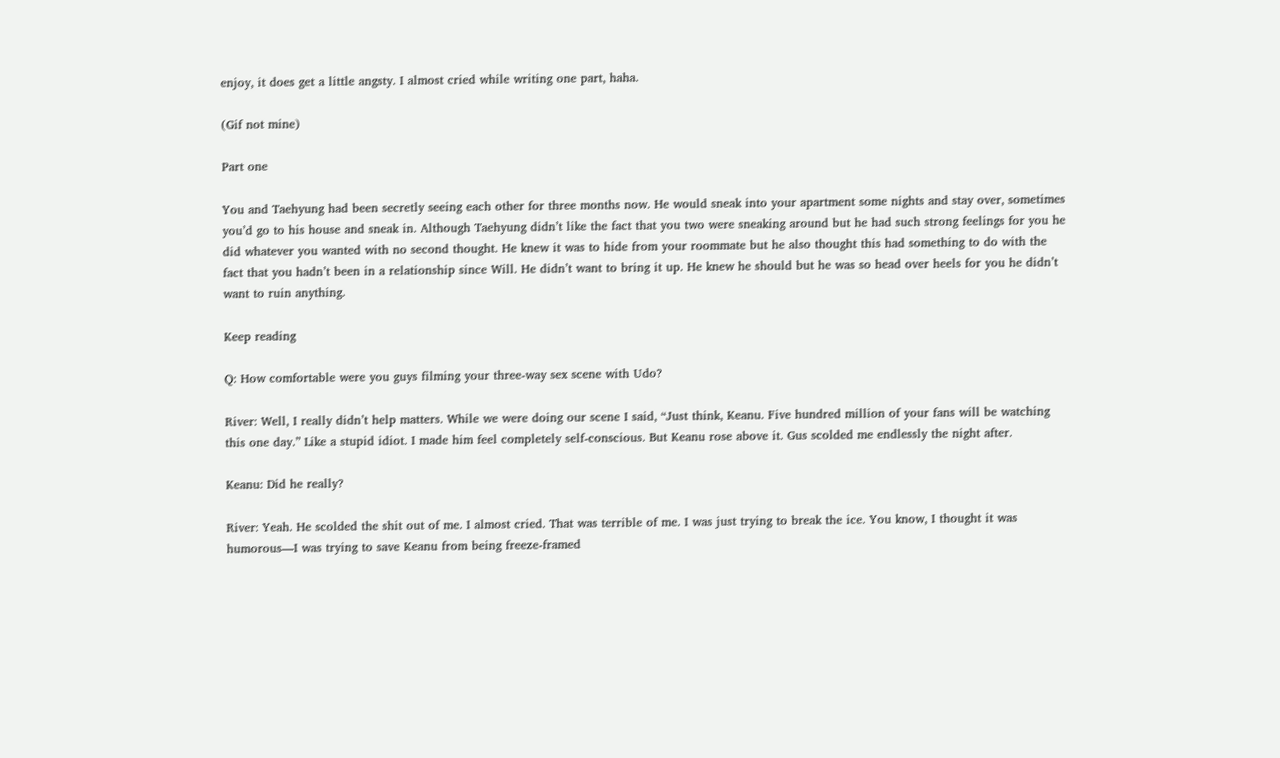enjoy, it does get a little angsty. I almost cried while writing one part, haha.

(Gif not mine)

Part one

You and Taehyung had been secretly seeing each other for three months now. He would sneak into your apartment some nights and stay over, sometimes you’d go to his house and sneak in. Although Taehyung didn’t like the fact that you two were sneaking around but he had such strong feelings for you he did whatever you wanted with no second thought. He knew it was to hide from your roommate but he also thought this had something to do with the fact that you hadn’t been in a relationship since Will. He didn’t want to bring it up. He knew he should but he was so head over heels for you he didn’t want to ruin anything.

Keep reading

Q: How comfortable were you guys filming your three-way sex scene with Udo?

River: Well, I really didn’t help matters. While we were doing our scene I said, “Just think, Keanu. Five hundred million of your fans will be watching this one day.” Like a stupid idiot. I made him feel completely self-conscious. But Keanu rose above it. Gus scolded me endlessly the night after.

Keanu: Did he really?

River: Yeah. He scolded the shit out of me. I almost cried. That was terrible of me. I was just trying to break the ice. You know, I thought it was humorous—I was trying to save Keanu from being freeze-framed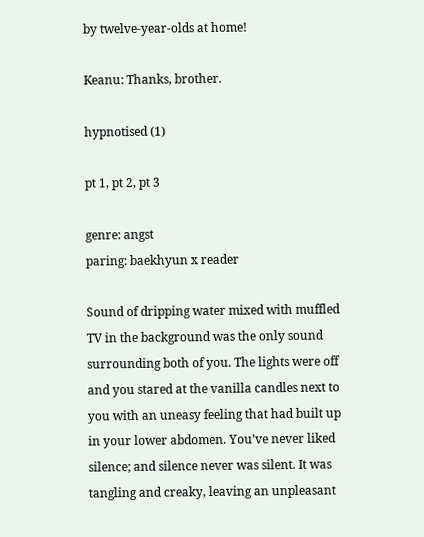by twelve-year-olds at home!

Keanu: Thanks, brother.

hypnotised (1)

pt 1, pt 2, pt 3

genre: angst
paring: baekhyun x reader

Sound of dripping water mixed with muffled TV in the background was the only sound surrounding both of you. The lights were off and you stared at the vanilla candles next to you with an uneasy feeling that had built up in your lower abdomen. You’ve never liked silence; and silence never was silent. It was tangling and creaky, leaving an unpleasant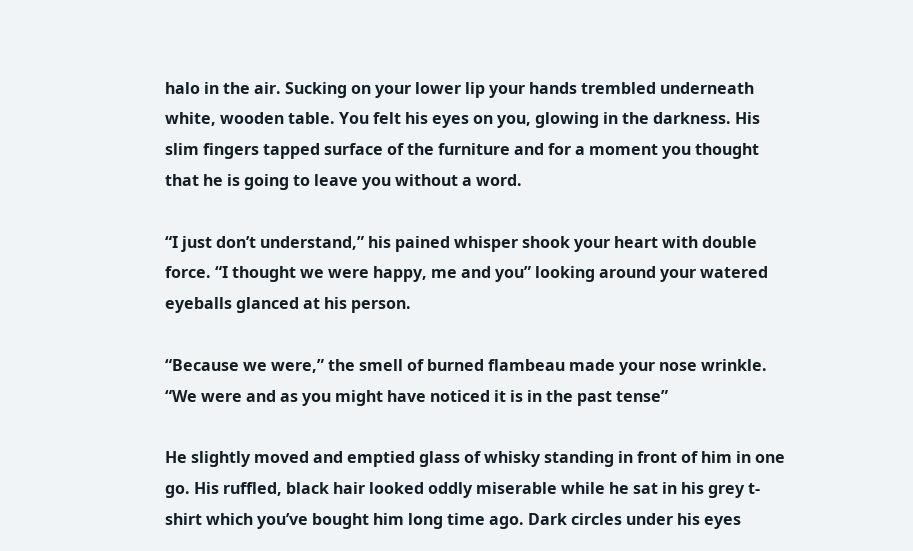halo in the air. Sucking on your lower lip your hands trembled underneath white, wooden table. You felt his eyes on you, glowing in the darkness. His slim fingers tapped surface of the furniture and for a moment you thought that he is going to leave you without a word.

“I just don’t understand,” his pained whisper shook your heart with double force. “I thought we were happy, me and you” looking around your watered eyeballs glanced at his person.

“Because we were,” the smell of burned flambeau made your nose wrinkle. “We were and as you might have noticed it is in the past tense”

He slightly moved and emptied glass of whisky standing in front of him in one go. His ruffled, black hair looked oddly miserable while he sat in his grey t-shirt which you’ve bought him long time ago. Dark circles under his eyes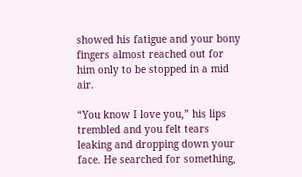showed his fatigue and your bony fingers almost reached out for him only to be stopped in a mid air.

“You know I love you,” his lips trembled and you felt tears leaking and dropping down your face. He searched for something,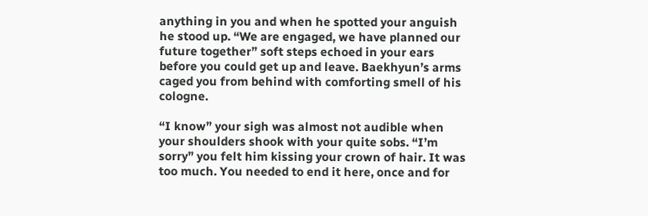anything in you and when he spotted your anguish he stood up. “We are engaged, we have planned our future together” soft steps echoed in your ears before you could get up and leave. Baekhyun’s arms caged you from behind with comforting smell of his cologne.

“I know” your sigh was almost not audible when your shoulders shook with your quite sobs. “I’m sorry” you felt him kissing your crown of hair. It was too much. You needed to end it here, once and for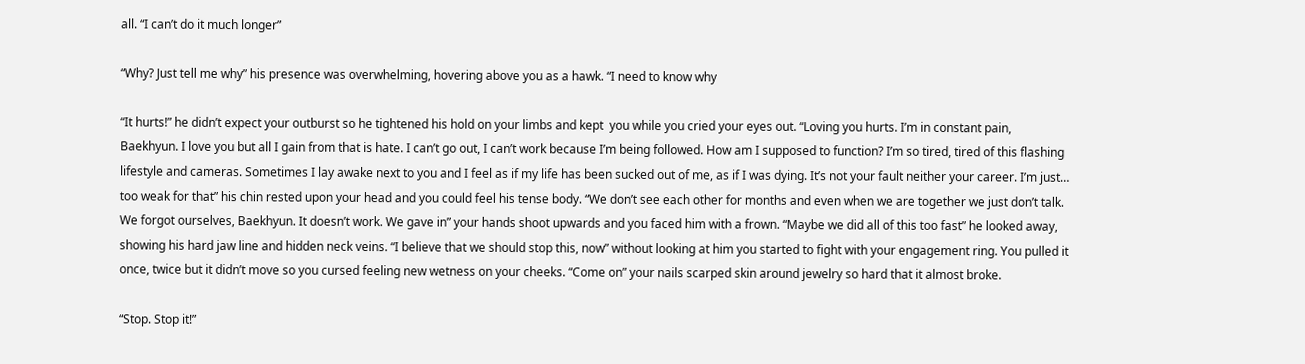all. “I can’t do it much longer”

“Why? Just tell me why” his presence was overwhelming, hovering above you as a hawk. “I need to know why

“It hurts!” he didn’t expect your outburst so he tightened his hold on your limbs and kept  you while you cried your eyes out. “Loving you hurts. I’m in constant pain, Baekhyun. I love you but all I gain from that is hate. I can’t go out, I can’t work because I’m being followed. How am I supposed to function? I’m so tired, tired of this flashing lifestyle and cameras. Sometimes I lay awake next to you and I feel as if my life has been sucked out of me, as if I was dying. It’s not your fault neither your career. I’m just… too weak for that” his chin rested upon your head and you could feel his tense body. “We don’t see each other for months and even when we are together we just don’t talk. We forgot ourselves, Baekhyun. It doesn’t work. We gave in” your hands shoot upwards and you faced him with a frown. “Maybe we did all of this too fast” he looked away, showing his hard jaw line and hidden neck veins. “I believe that we should stop this, now” without looking at him you started to fight with your engagement ring. You pulled it once, twice but it didn’t move so you cursed feeling new wetness on your cheeks. “Come on” your nails scarped skin around jewelry so hard that it almost broke.

“Stop. Stop it!”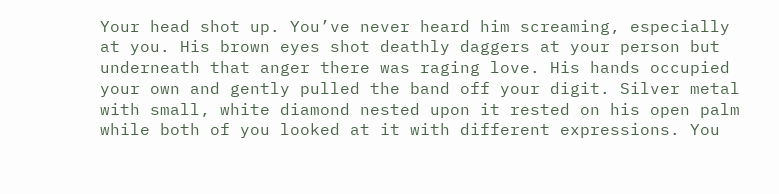Your head shot up. You’ve never heard him screaming, especially at you. His brown eyes shot deathly daggers at your person but underneath that anger there was raging love. His hands occupied your own and gently pulled the band off your digit. Silver metal with small, white diamond nested upon it rested on his open palm while both of you looked at it with different expressions. You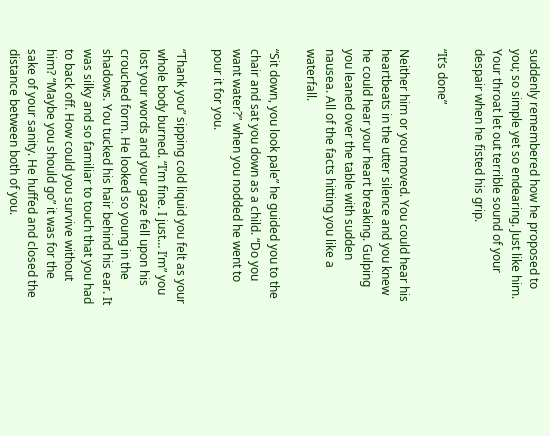suddenly remembered how he proposed to you; so simple yet so endearing. Just like him. Your throat let out terrible sound of your despair when he fisted his grip.

“It’s done”

Neither him or you moved. You could hear his heartbeats in the utter silence and you knew he could hear your heart breaking. Gulping you leaned over the table with sudden nausea. All of the facts hitting you like a waterfall.

“Sit down, you look pale” he guided you to the chair and sat you down as a child. “Do you want water?” when you nodded he went to pour it for you.

“Thank you” sipping cold liquid you felt as your whole body burned. “I’m fine. I just… I’m” you lost your words and your gaze fell upon his crouched form. He looked so young in the shadows. You tucked his hair behind his ear. It was silky and so familiar to touch that you had to back off. How could you survive without him? “Maybe you should go” it was for the sake of your sanity. He huffed and closed the distance between both of you.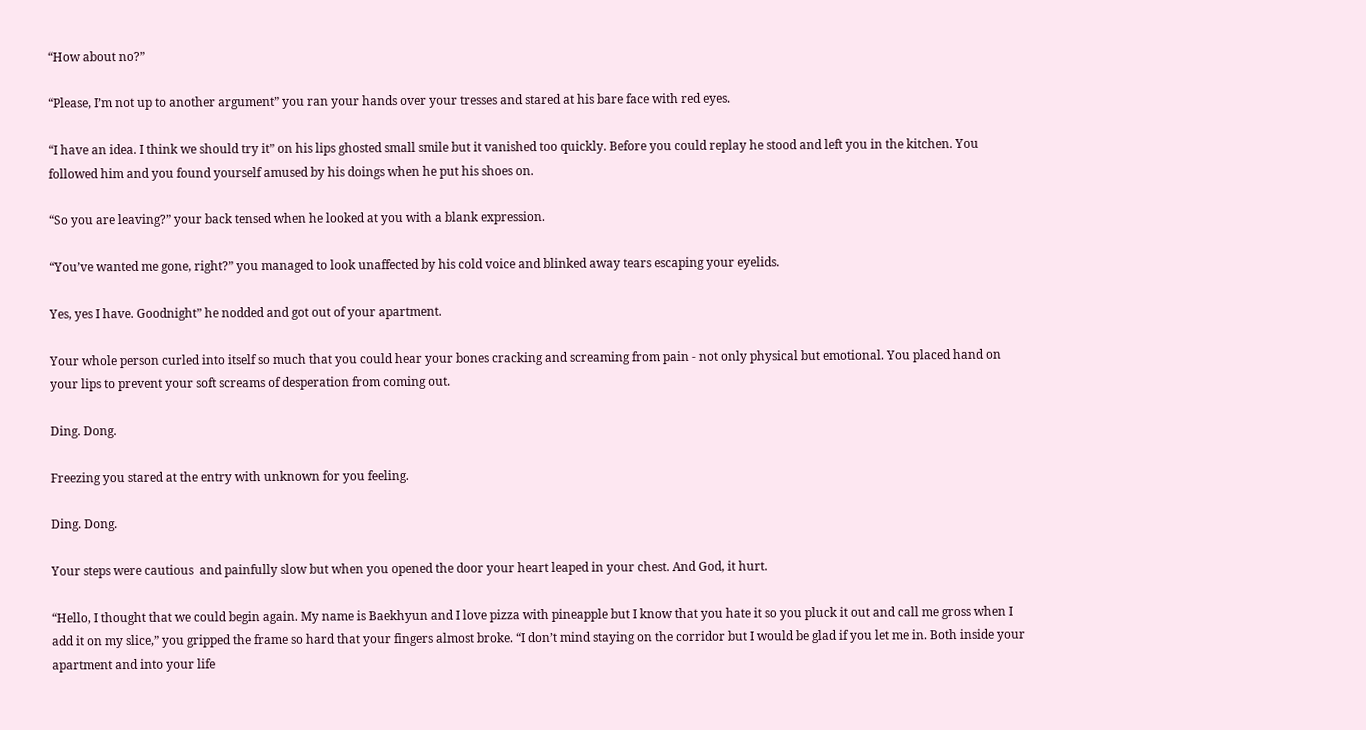“How about no?”

“Please, I’m not up to another argument” you ran your hands over your tresses and stared at his bare face with red eyes.

“I have an idea. I think we should try it” on his lips ghosted small smile but it vanished too quickly. Before you could replay he stood and left you in the kitchen. You followed him and you found yourself amused by his doings when he put his shoes on.

“So you are leaving?” your back tensed when he looked at you with a blank expression.

“You’ve wanted me gone, right?” you managed to look unaffected by his cold voice and blinked away tears escaping your eyelids.

Yes, yes I have. Goodnight” he nodded and got out of your apartment.

Your whole person curled into itself so much that you could hear your bones cracking and screaming from pain - not only physical but emotional. You placed hand on your lips to prevent your soft screams of desperation from coming out.

Ding. Dong.

Freezing you stared at the entry with unknown for you feeling.

Ding. Dong.

Your steps were cautious  and painfully slow but when you opened the door your heart leaped in your chest. And God, it hurt.

“Hello, I thought that we could begin again. My name is Baekhyun and I love pizza with pineapple but I know that you hate it so you pluck it out and call me gross when I add it on my slice,” you gripped the frame so hard that your fingers almost broke. “I don’t mind staying on the corridor but I would be glad if you let me in. Both inside your apartment and into your life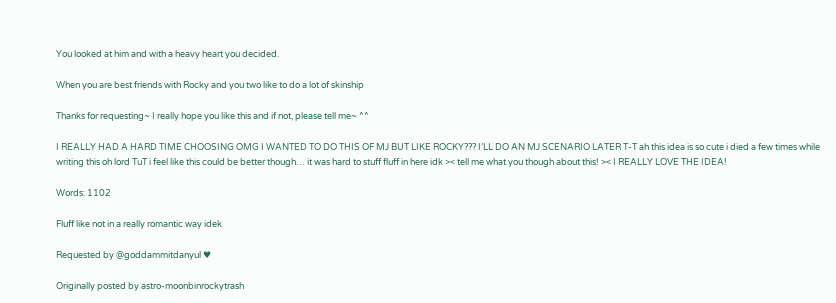You looked at him and with a heavy heart you decided.

When you are best friends with Rocky and you two like to do a lot of skinship

Thanks for requesting~ I really hope you like this and if not, please tell me~ ^^

I REALLY HAD A HARD TIME CHOOSING OMG I WANTED TO DO THIS OF MJ BUT LIKE ROCKY??? I’LL DO AN MJ SCENARIO LATER T-T ah this idea is so cute i died a few times while writing this oh lord TuT i feel like this could be better though… it was hard to stuff fluff in here idk >< tell me what you though about this! >< I REALLY LOVE THE IDEA!

Words: 1102

Fluff like not in a really romantic way idek

Requested by @goddammitdanyul ♥

Originally posted by astro-moonbinrockytrash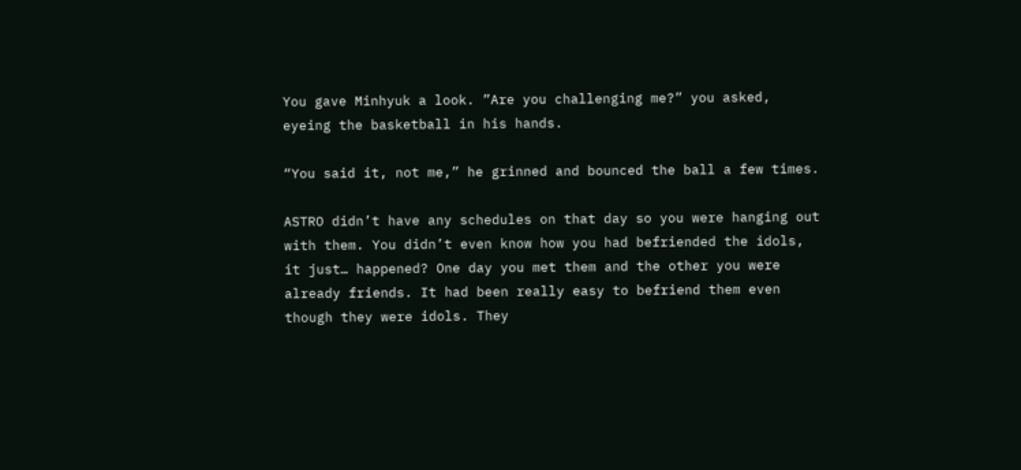You gave Minhyuk a look. ”Are you challenging me?” you asked, eyeing the basketball in his hands.

“You said it, not me,” he grinned and bounced the ball a few times.

ASTRO didn’t have any schedules on that day so you were hanging out with them. You didn’t even know how you had befriended the idols, it just… happened? One day you met them and the other you were already friends. It had been really easy to befriend them even though they were idols. They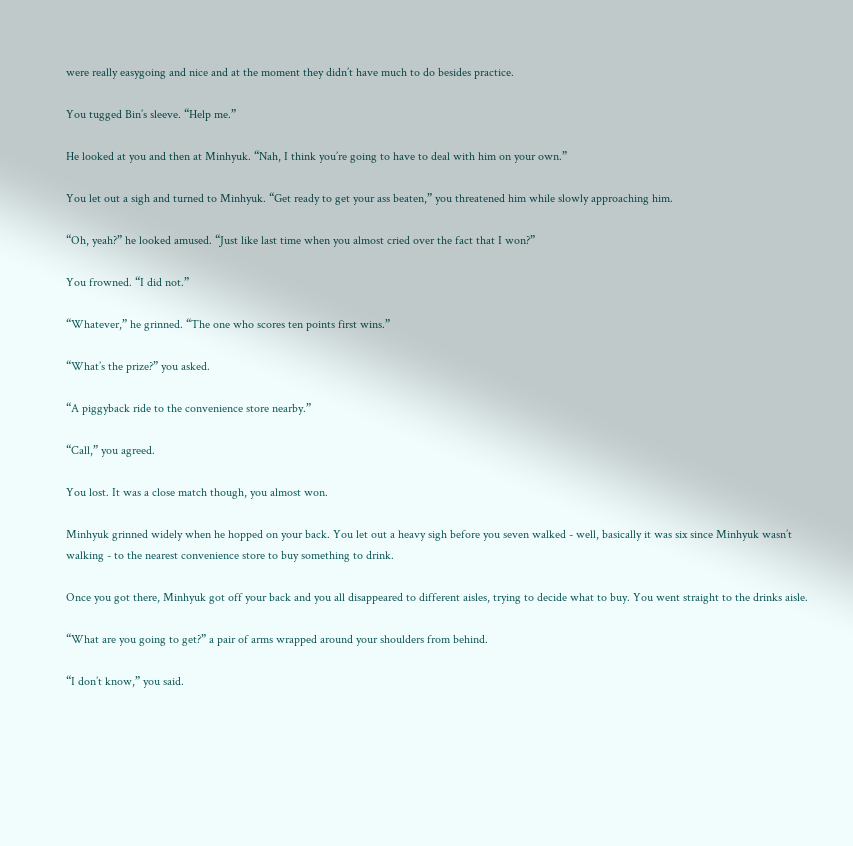were really easygoing and nice and at the moment they didn’t have much to do besides practice.

You tugged Bin’s sleeve. “Help me.”

He looked at you and then at Minhyuk. “Nah, I think you’re going to have to deal with him on your own.”

You let out a sigh and turned to Minhyuk. “Get ready to get your ass beaten,” you threatened him while slowly approaching him.

“Oh, yeah?” he looked amused. “Just like last time when you almost cried over the fact that I won?”

You frowned. “I did not.”

“Whatever,” he grinned. “The one who scores ten points first wins.”

“What’s the prize?” you asked.

“A piggyback ride to the convenience store nearby.”

“Call,” you agreed.

You lost. It was a close match though, you almost won.

Minhyuk grinned widely when he hopped on your back. You let out a heavy sigh before you seven walked - well, basically it was six since Minhyuk wasn’t walking - to the nearest convenience store to buy something to drink.

Once you got there, Minhyuk got off your back and you all disappeared to different aisles, trying to decide what to buy. You went straight to the drinks aisle.

“What are you going to get?” a pair of arms wrapped around your shoulders from behind.

“I don’t know,” you said.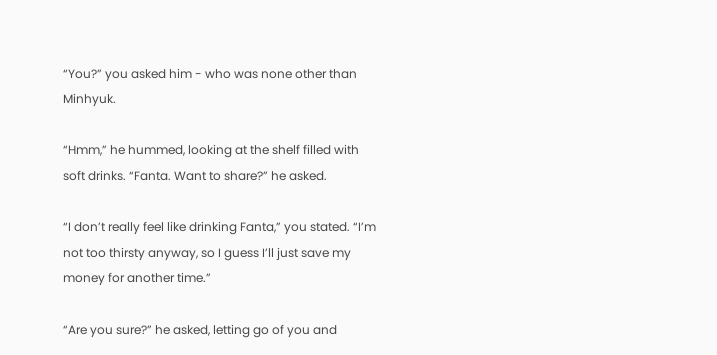“You?” you asked him - who was none other than Minhyuk.

“Hmm,” he hummed, looking at the shelf filled with soft drinks. “Fanta. Want to share?” he asked.

“I don’t really feel like drinking Fanta,” you stated. “I’m not too thirsty anyway, so I guess I’ll just save my money for another time.”

“Are you sure?” he asked, letting go of you and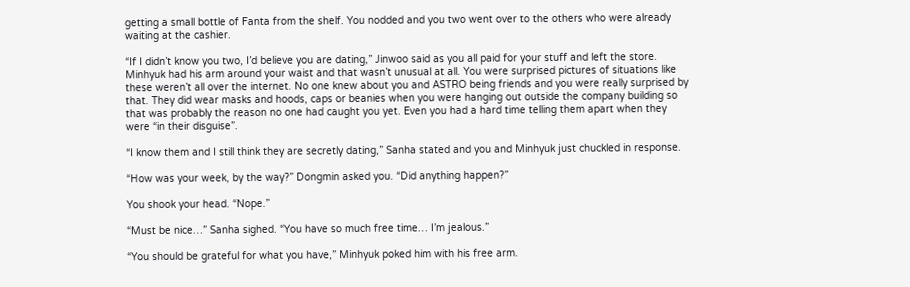getting a small bottle of Fanta from the shelf. You nodded and you two went over to the others who were already waiting at the cashier.

“If I didn’t know you two, I’d believe you are dating,” Jinwoo said as you all paid for your stuff and left the store. Minhyuk had his arm around your waist and that wasn’t unusual at all. You were surprised pictures of situations like these weren’t all over the internet. No one knew about you and ASTRO being friends and you were really surprised by that. They did wear masks and hoods, caps or beanies when you were hanging out outside the company building so that was probably the reason no one had caught you yet. Even you had a hard time telling them apart when they were “in their disguise”.

“I know them and I still think they are secretly dating,” Sanha stated and you and Minhyuk just chuckled in response.

“How was your week, by the way?” Dongmin asked you. “Did anything happen?”

You shook your head. “Nope.”

“Must be nice…” Sanha sighed. “You have so much free time… I’m jealous.”

“You should be grateful for what you have,” Minhyuk poked him with his free arm.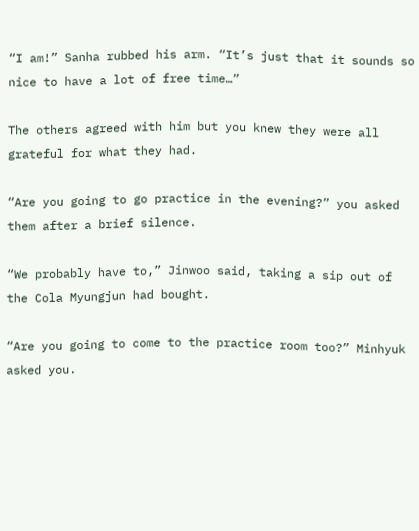“I am!” Sanha rubbed his arm. “It’s just that it sounds so nice to have a lot of free time…”

The others agreed with him but you knew they were all grateful for what they had.

“Are you going to go practice in the evening?” you asked them after a brief silence.

“We probably have to,” Jinwoo said, taking a sip out of the Cola Myungjun had bought.

“Are you going to come to the practice room too?” Minhyuk asked you.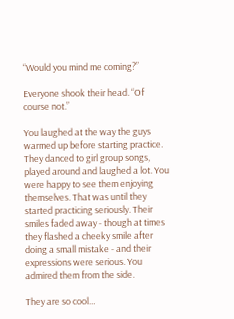“Would you mind me coming?”

Everyone shook their head. “Of course not.”

You laughed at the way the guys warmed up before starting practice. They danced to girl group songs, played around and laughed a lot. You were happy to see them enjoying themselves. That was until they started practicing seriously. Their smiles faded away - though at times they flashed a cheeky smile after doing a small mistake - and their expressions were serious. You admired them from the side.

They are so cool…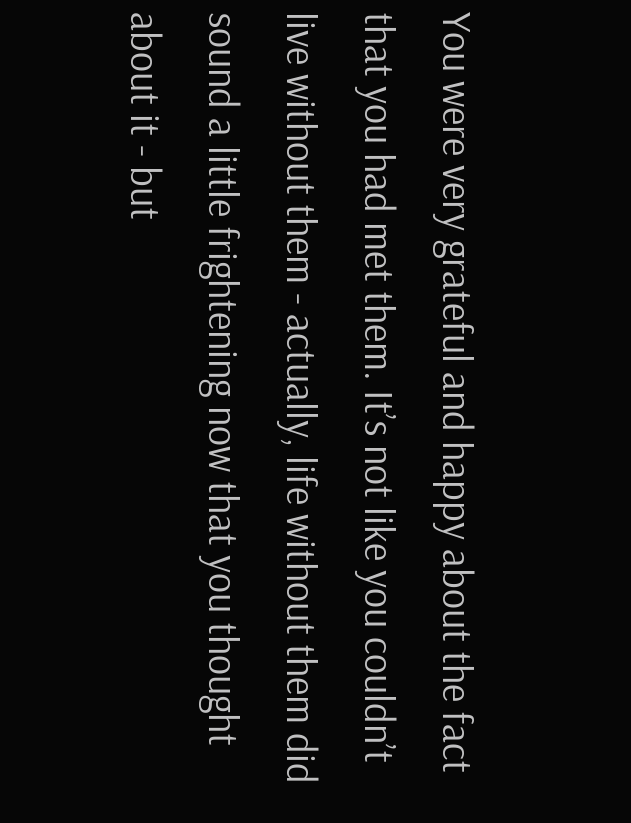You were very grateful and happy about the fact that you had met them. It’s not like you couldn’t live without them - actually, life without them did sound a little frightening now that you thought about it - but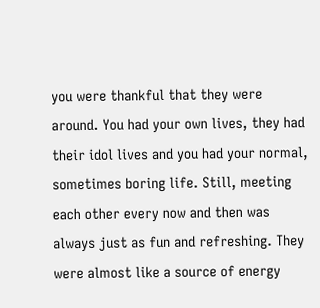you were thankful that they were around. You had your own lives, they had their idol lives and you had your normal, sometimes boring life. Still, meeting each other every now and then was always just as fun and refreshing. They were almost like a source of energy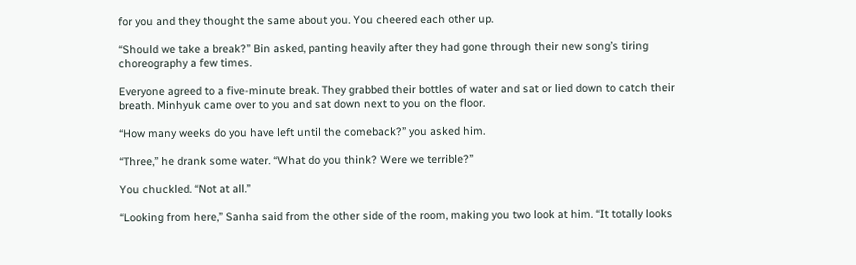for you and they thought the same about you. You cheered each other up.

“Should we take a break?” Bin asked, panting heavily after they had gone through their new song’s tiring choreography a few times.

Everyone agreed to a five-minute break. They grabbed their bottles of water and sat or lied down to catch their breath. Minhyuk came over to you and sat down next to you on the floor.

“How many weeks do you have left until the comeback?” you asked him.

“Three,” he drank some water. “What do you think? Were we terrible?”

You chuckled. “Not at all.”

“Looking from here,” Sanha said from the other side of the room, making you two look at him. “It totally looks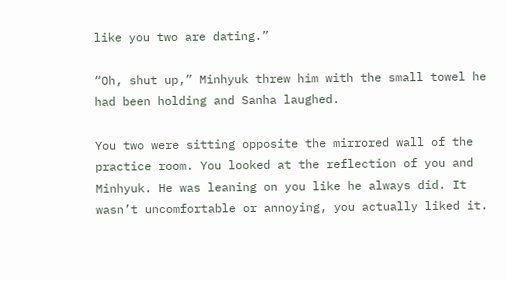like you two are dating.”

“Oh, shut up,” Minhyuk threw him with the small towel he had been holding and Sanha laughed.

You two were sitting opposite the mirrored wall of the practice room. You looked at the reflection of you and Minhyuk. He was leaning on you like he always did. It wasn’t uncomfortable or annoying, you actually liked it.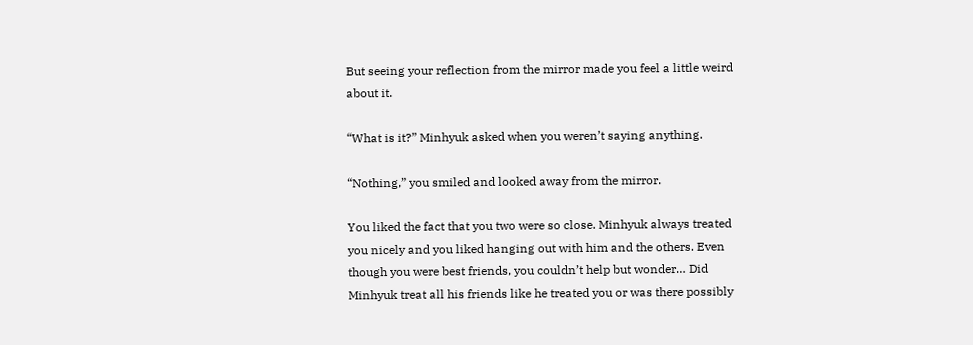But seeing your reflection from the mirror made you feel a little weird about it.

“What is it?” Minhyuk asked when you weren’t saying anything.

“Nothing,” you smiled and looked away from the mirror.

You liked the fact that you two were so close. Minhyuk always treated you nicely and you liked hanging out with him and the others. Even though you were best friends, you couldn’t help but wonder… Did Minhyuk treat all his friends like he treated you or was there possibly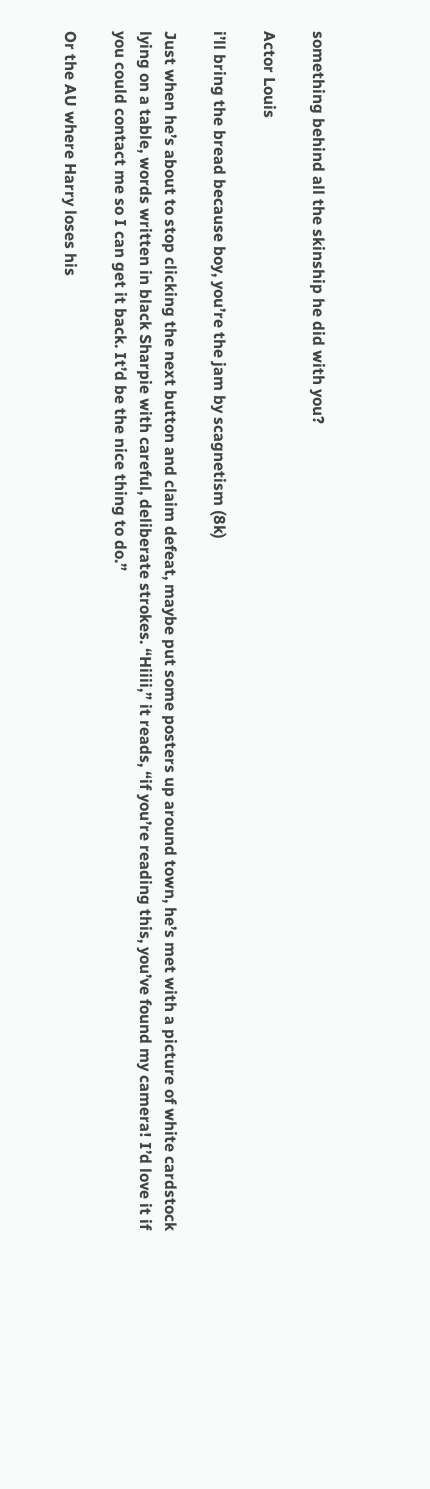something behind all the skinship he did with you?

Actor Louis

i’ll bring the bread because boy, you’re the jam by scagnetism (8k)

Just when he’s about to stop clicking the next button and claim defeat, maybe put some posters up around town, he’s met with a picture of white cardstock lying on a table, words written in black Sharpie with careful, deliberate strokes. “Hiiii,” it reads, “if you’re reading this, you’ve found my camera! I’d love it if you could contact me so I can get it back. It’d be the nice thing to do.”

Or the AU where Harry loses his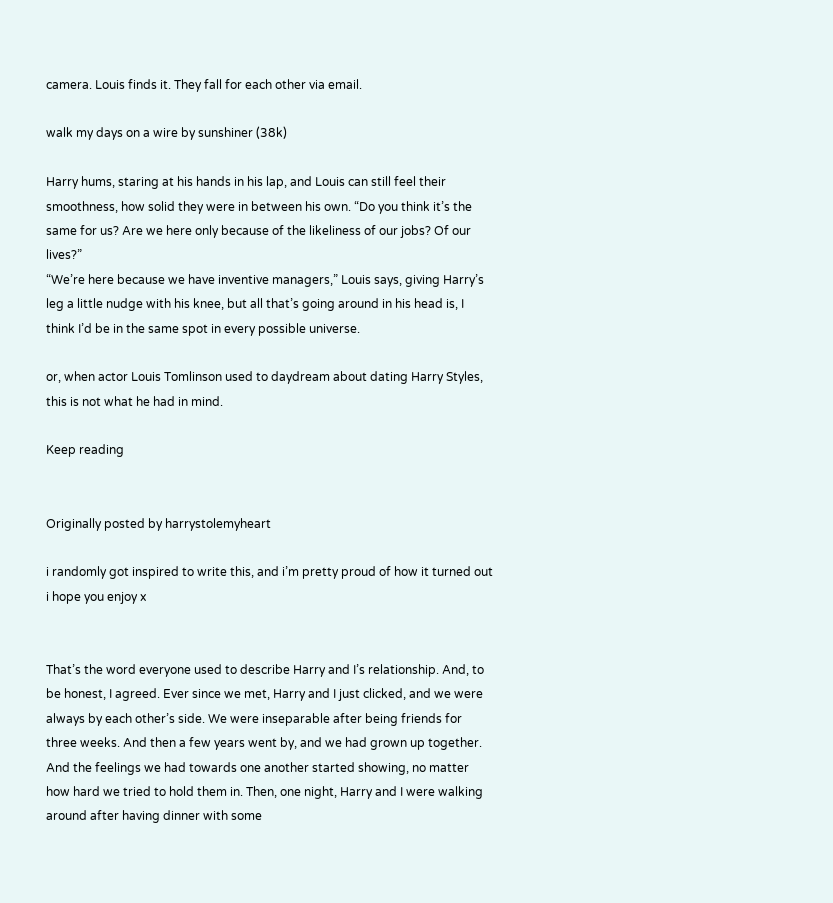camera. Louis finds it. They fall for each other via email.

walk my days on a wire by sunshiner (38k)

Harry hums, staring at his hands in his lap, and Louis can still feel their smoothness, how solid they were in between his own. “Do you think it’s the same for us? Are we here only because of the likeliness of our jobs? Of our lives?”
“We’re here because we have inventive managers,” Louis says, giving Harry’s leg a little nudge with his knee, but all that’s going around in his head is, I think I’d be in the same spot in every possible universe.

or, when actor Louis Tomlinson used to daydream about dating Harry Styles, this is not what he had in mind.

Keep reading


Originally posted by harrystolemyheart

i randomly got inspired to write this, and i’m pretty proud of how it turned out
i hope you enjoy x


That’s the word everyone used to describe Harry and I’s relationship. And, to be honest, I agreed. Ever since we met, Harry and I just clicked, and we were always by each other’s side. We were inseparable after being friends for three weeks. And then a few years went by, and we had grown up together. And the feelings we had towards one another started showing, no matter how hard we tried to hold them in. Then, one night, Harry and I were walking around after having dinner with some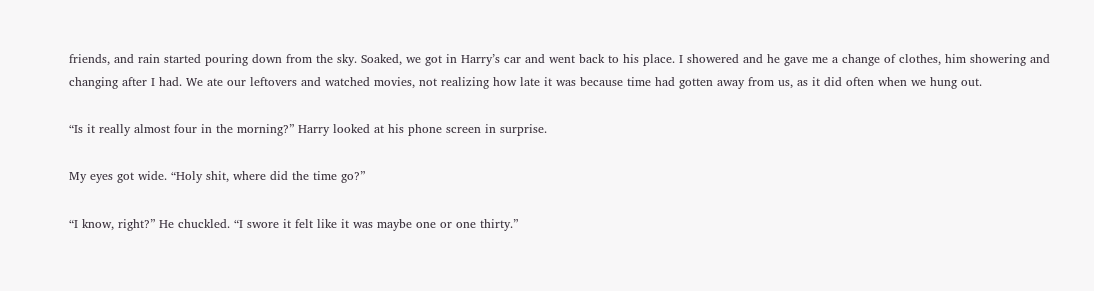friends, and rain started pouring down from the sky. Soaked, we got in Harry’s car and went back to his place. I showered and he gave me a change of clothes, him showering and changing after I had. We ate our leftovers and watched movies, not realizing how late it was because time had gotten away from us, as it did often when we hung out.

“Is it really almost four in the morning?” Harry looked at his phone screen in surprise.

My eyes got wide. “Holy shit, where did the time go?”

“I know, right?” He chuckled. “I swore it felt like it was maybe one or one thirty.”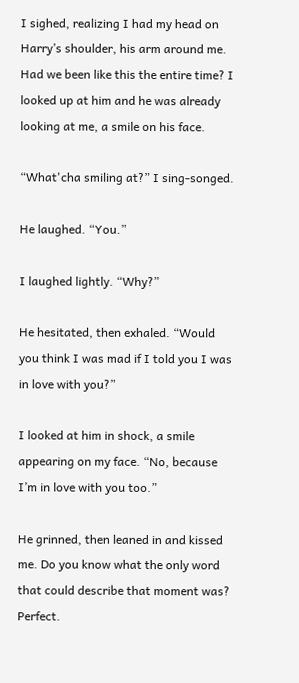I sighed, realizing I had my head on Harry’s shoulder, his arm around me. Had we been like this the entire time? I looked up at him and he was already looking at me, a smile on his face.

“What'cha smiling at?” I sing-songed.

He laughed. “You.”

I laughed lightly. “Why?”

He hesitated, then exhaled. “Would you think I was mad if I told you I was in love with you?”

I looked at him in shock, a smile appearing on my face. “No, because I’m in love with you too.”

He grinned, then leaned in and kissed me. Do you know what the only word that could describe that moment was? Perfect.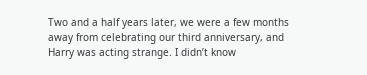Two and a half years later, we were a few months away from celebrating our third anniversary, and Harry was acting strange. I didn’t know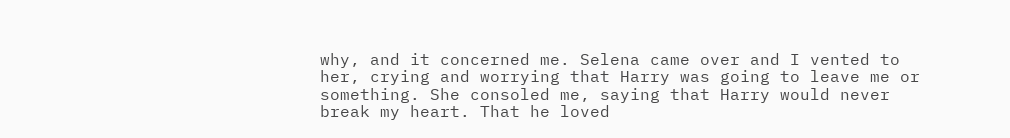why, and it concerned me. Selena came over and I vented to her, crying and worrying that Harry was going to leave me or something. She consoled me, saying that Harry would never break my heart. That he loved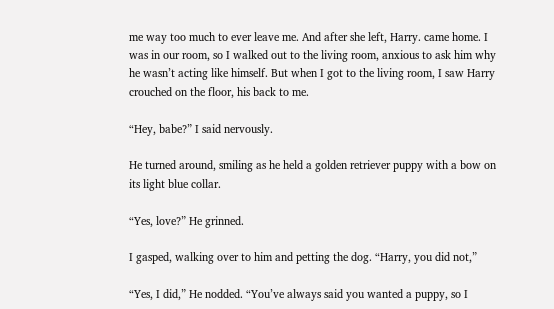me way too much to ever leave me. And after she left, Harry. came home. I was in our room, so I walked out to the living room, anxious to ask him why he wasn’t acting like himself. But when I got to the living room, I saw Harry crouched on the floor, his back to me.

“Hey, babe?” I said nervously.

He turned around, smiling as he held a golden retriever puppy with a bow on its light blue collar.

“Yes, love?” He grinned.

I gasped, walking over to him and petting the dog. “Harry, you did not,”

“Yes, I did,” He nodded. “You’ve always said you wanted a puppy, so I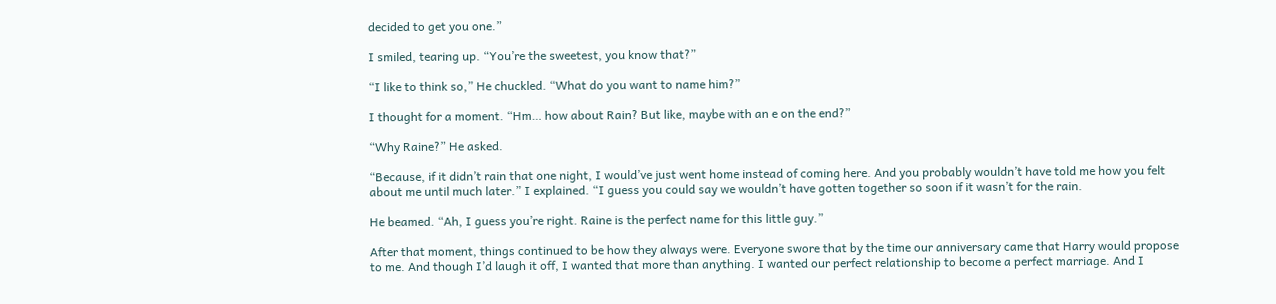decided to get you one.”

I smiled, tearing up. “You’re the sweetest, you know that?”

“I like to think so,” He chuckled. “What do you want to name him?”

I thought for a moment. “Hm… how about Rain? But like, maybe with an e on the end?”

“Why Raine?” He asked.

“Because, if it didn’t rain that one night, I would’ve just went home instead of coming here. And you probably wouldn’t have told me how you felt about me until much later.” I explained. “I guess you could say we wouldn’t have gotten together so soon if it wasn’t for the rain.

He beamed. “Ah, I guess you’re right. Raine is the perfect name for this little guy.”

After that moment, things continued to be how they always were. Everyone swore that by the time our anniversary came that Harry would propose to me. And though I’d laugh it off, I wanted that more than anything. I wanted our perfect relationship to become a perfect marriage. And I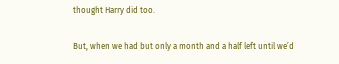thought Harry did too.

But, when we had but only a month and a half left until we’d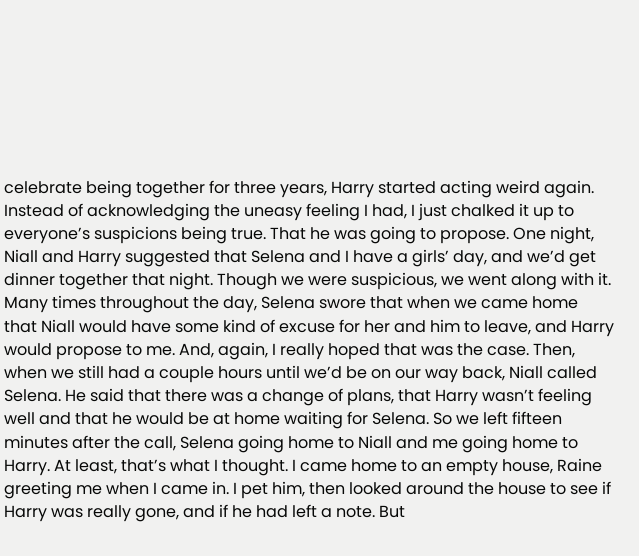celebrate being together for three years, Harry started acting weird again. Instead of acknowledging the uneasy feeling I had, I just chalked it up to everyone’s suspicions being true. That he was going to propose. One night, Niall and Harry suggested that Selena and I have a girls’ day, and we’d get dinner together that night. Though we were suspicious, we went along with it. Many times throughout the day, Selena swore that when we came home that Niall would have some kind of excuse for her and him to leave, and Harry would propose to me. And, again, I really hoped that was the case. Then, when we still had a couple hours until we’d be on our way back, Niall called Selena. He said that there was a change of plans, that Harry wasn’t feeling well and that he would be at home waiting for Selena. So we left fifteen minutes after the call, Selena going home to Niall and me going home to Harry. At least, that’s what I thought. I came home to an empty house, Raine greeting me when I came in. I pet him, then looked around the house to see if Harry was really gone, and if he had left a note. But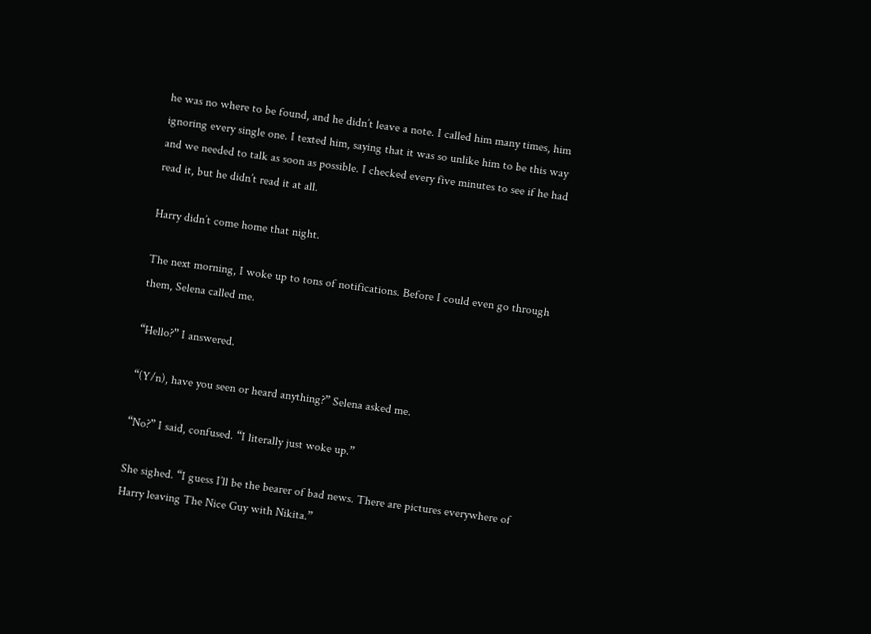he was no where to be found, and he didn’t leave a note. I called him many times, him ignoring every single one. I texted him, saying that it was so unlike him to be this way and we needed to talk as soon as possible. I checked every five minutes to see if he had read it, but he didn’t read it at all.

Harry didn’t come home that night.

The next morning, I woke up to tons of notifications. Before I could even go through them, Selena called me.

“Hello?” I answered.

“(Y/n), have you seen or heard anything?” Selena asked me.

“No?” I said, confused. “I literally just woke up.”

She sighed. “I guess I’ll be the bearer of bad news. There are pictures everywhere of Harry leaving The Nice Guy with Nikita.”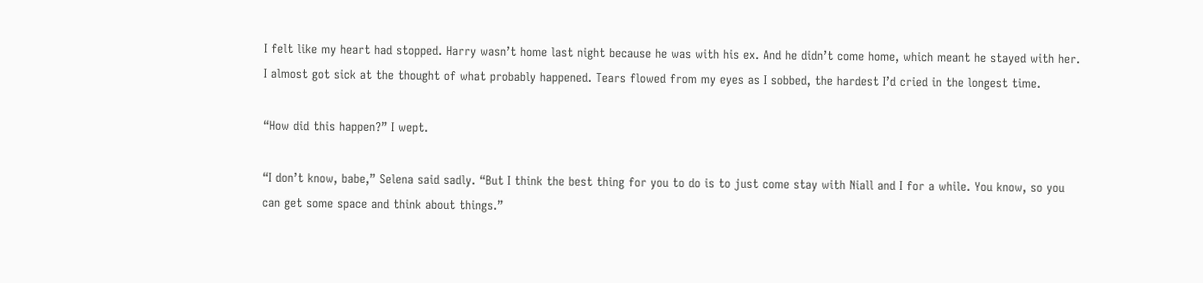I felt like my heart had stopped. Harry wasn’t home last night because he was with his ex. And he didn’t come home, which meant he stayed with her. I almost got sick at the thought of what probably happened. Tears flowed from my eyes as I sobbed, the hardest I’d cried in the longest time.

“How did this happen?” I wept.

“I don’t know, babe,” Selena said sadly. “But I think the best thing for you to do is to just come stay with Niall and I for a while. You know, so you can get some space and think about things.”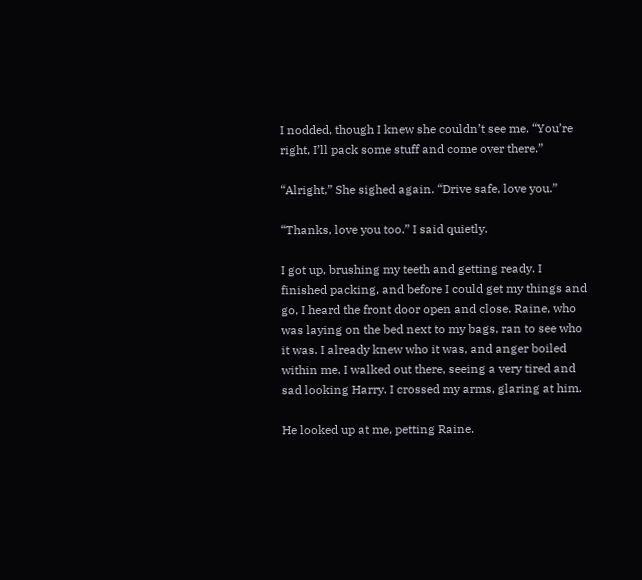I nodded, though I knew she couldn’t see me. “You’re right, I’ll pack some stuff and come over there.”

“Alright,” She sighed again. “Drive safe, love you.”

“Thanks, love you too.” I said quietly.

I got up, brushing my teeth and getting ready. I finished packing, and before I could get my things and go, I heard the front door open and close. Raine, who was laying on the bed next to my bags, ran to see who it was. I already knew who it was, and anger boiled within me. I walked out there, seeing a very tired and sad looking Harry. I crossed my arms, glaring at him.

He looked up at me, petting Raine.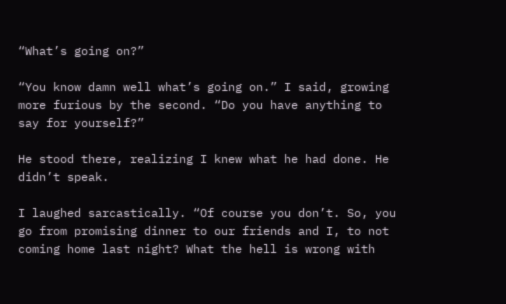“What’s going on?”

“You know damn well what’s going on.” I said, growing more furious by the second. “Do you have anything to say for yourself?”

He stood there, realizing I knew what he had done. He didn’t speak.

I laughed sarcastically. “Of course you don’t. So, you go from promising dinner to our friends and I, to not coming home last night? What the hell is wrong with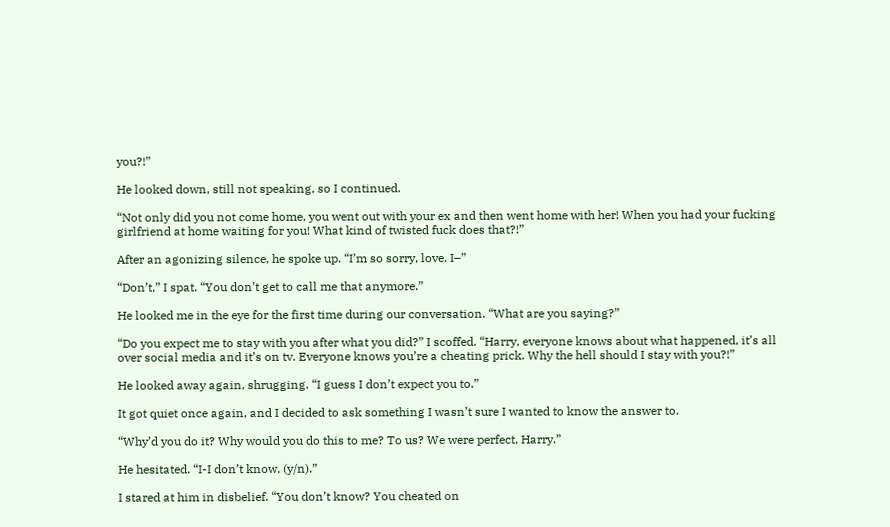you?!”

He looked down, still not speaking, so I continued.

“Not only did you not come home, you went out with your ex and then went home with her! When you had your fucking girlfriend at home waiting for you! What kind of twisted fuck does that?!”

After an agonizing silence, he spoke up. “I’m so sorry, love. I–”

“Don’t,” I spat. “You don’t get to call me that anymore.”

He looked me in the eye for the first time during our conversation. “What are you saying?”

“Do you expect me to stay with you after what you did?” I scoffed. “Harry, everyone knows about what happened, it’s all over social media and it’s on tv. Everyone knows you’re a cheating prick. Why the hell should I stay with you?!”

He looked away again, shrugging. “I guess I don’t expect you to.”

It got quiet once again, and I decided to ask something I wasn’t sure I wanted to know the answer to.

“Why’d you do it? Why would you do this to me? To us? We were perfect, Harry.”

He hesitated. “I-I don’t know, (y/n).”

I stared at him in disbelief. “You don’t know? You cheated on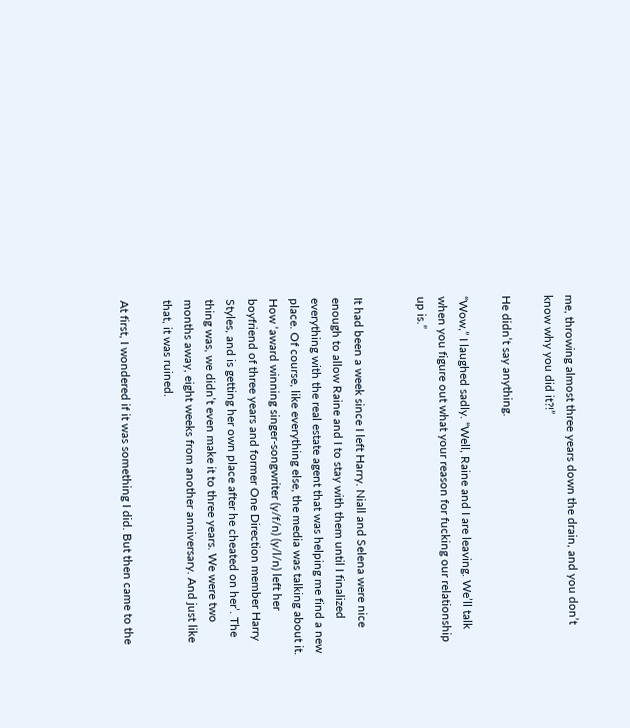me, throwing almost three years down the drain, and you don’t know why you did it?!”

He didn’t say anything.

“Wow,” I laughed sadly. “Well, Raine and I are leaving. We’ll talk when you figure out what your reason for fucking our relationship up is.”


It had been a week since I left Harry. Niall and Selena were nice enough to allow Raine and I to stay with them until I finalized everything with the real estate agent that was helping me find a new place. Of course, like everything else, the media was talking about it. How ‘award winning singer-songwriter (y/f/n) (y/l/n) left her boyfriend of three years and former One Direction member Harry Styles, and is getting her own place after he cheated on her’. The thing was, we didn’t even make it to three years. We were two months away, eight weeks from another anniversary. And just like that, it was ruined.

At first, I wondered if it was something I did. But then came to the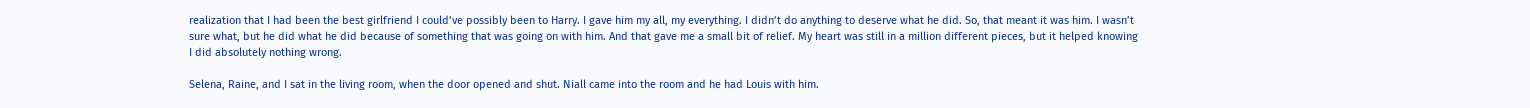realization that I had been the best girlfriend I could’ve possibly been to Harry. I gave him my all, my everything. I didn’t do anything to deserve what he did. So, that meant it was him. I wasn’t sure what, but he did what he did because of something that was going on with him. And that gave me a small bit of relief. My heart was still in a million different pieces, but it helped knowing I did absolutely nothing wrong.

Selena, Raine, and I sat in the living room, when the door opened and shut. Niall came into the room and he had Louis with him.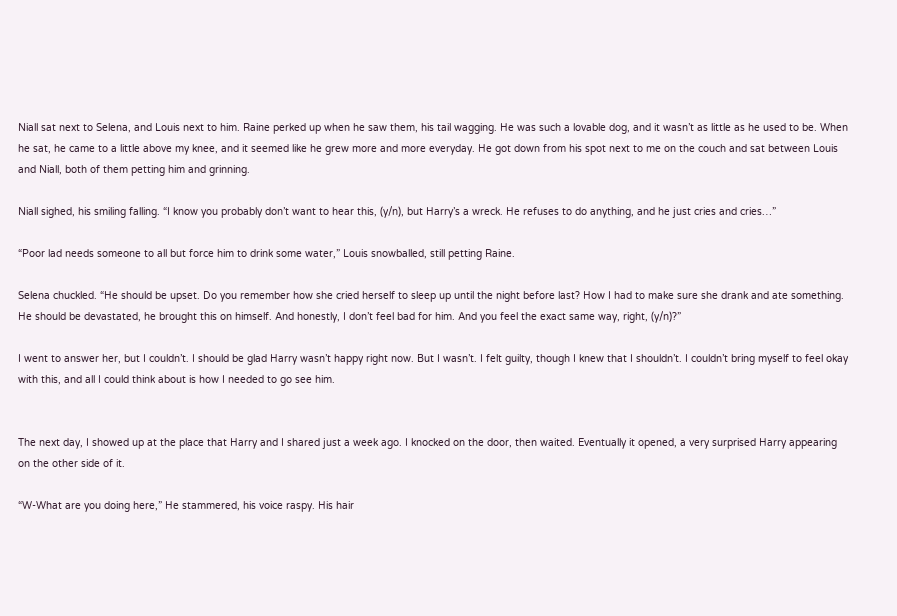Niall sat next to Selena, and Louis next to him. Raine perked up when he saw them, his tail wagging. He was such a lovable dog, and it wasn’t as little as he used to be. When he sat, he came to a little above my knee, and it seemed like he grew more and more everyday. He got down from his spot next to me on the couch and sat between Louis and Niall, both of them petting him and grinning.

Niall sighed, his smiling falling. “I know you probably don’t want to hear this, (y/n), but Harry’s a wreck. He refuses to do anything, and he just cries and cries…”

“Poor lad needs someone to all but force him to drink some water,” Louis snowballed, still petting Raine.

Selena chuckled. “He should be upset. Do you remember how she cried herself to sleep up until the night before last? How I had to make sure she drank and ate something. He should be devastated, he brought this on himself. And honestly, I don’t feel bad for him. And you feel the exact same way, right, (y/n)?”

I went to answer her, but I couldn’t. I should be glad Harry wasn’t happy right now. But I wasn’t. I felt guilty, though I knew that I shouldn’t. I couldn’t bring myself to feel okay with this, and all I could think about is how I needed to go see him.


The next day, I showed up at the place that Harry and I shared just a week ago. I knocked on the door, then waited. Eventually it opened, a very surprised Harry appearing on the other side of it.

“W-What are you doing here,” He stammered, his voice raspy. His hair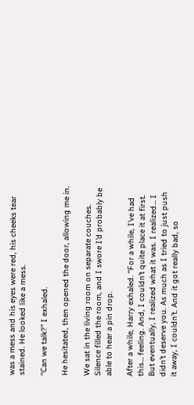was a mess and his eyes were red, his cheeks tear stained. He looked like a mess.

“Can we talk?” I exhaled.

He hesitated, then opened the door, allowing me in.

We sat in the living room on separate couches. Silence filled the room, and I swore I’d probably be able to hear a pin drop.

After a while, Harry exhaled. “For a while, I’ve had this… feeling. And, I couldn’t quite place it at first. But eventually, I realized what it was. I realized… I didn’t deserve you. As much as I tried to just push it away, I couldn’t. And it got really bad, so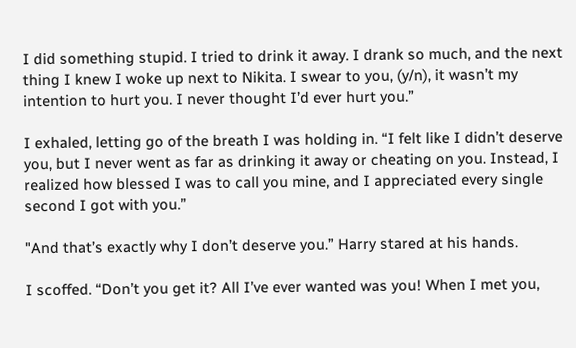I did something stupid. I tried to drink it away. I drank so much, and the next thing I knew I woke up next to Nikita. I swear to you, (y/n), it wasn’t my intention to hurt you. I never thought I’d ever hurt you.”

I exhaled, letting go of the breath I was holding in. “I felt like I didn’t deserve you, but I never went as far as drinking it away or cheating on you. Instead, I realized how blessed I was to call you mine, and I appreciated every single second I got with you.”

"And that’s exactly why I don’t deserve you.” Harry stared at his hands.

I scoffed. “Don’t you get it? All I’ve ever wanted was you! When I met you,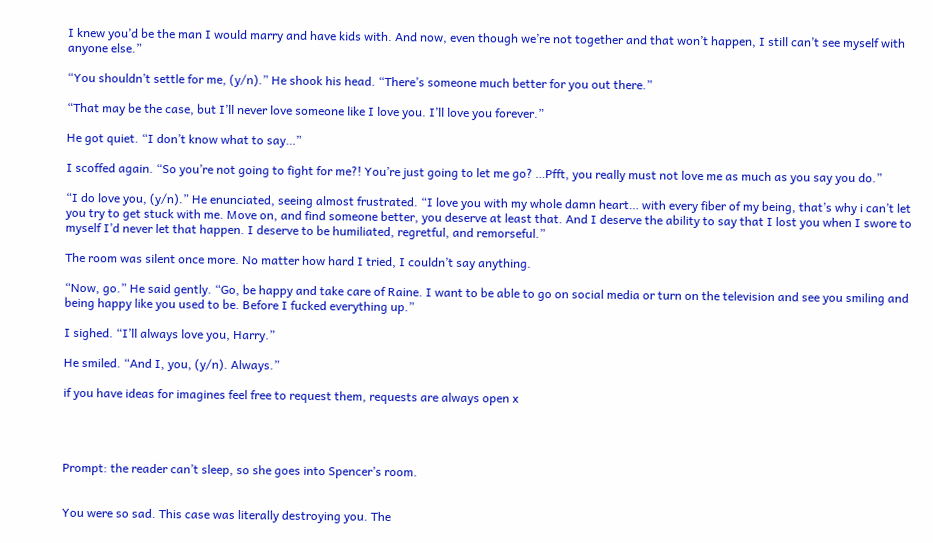I knew you’d be the man I would marry and have kids with. And now, even though we’re not together and that won’t happen, I still can’t see myself with anyone else.”

“You shouldn’t settle for me, (y/n).” He shook his head. “There’s someone much better for you out there.”

“That may be the case, but I’ll never love someone like I love you. I’ll love you forever.”

He got quiet. “I don’t know what to say…”

I scoffed again. “So you’re not going to fight for me?! You’re just going to let me go? …Pfft, you really must not love me as much as you say you do.”

“I do love you, (y/n).” He enunciated, seeing almost frustrated. “I love you with my whole damn heart… with every fiber of my being, that’s why i can’t let you try to get stuck with me. Move on, and find someone better, you deserve at least that. And I deserve the ability to say that I lost you when I swore to myself I’d never let that happen. I deserve to be humiliated, regretful, and remorseful.”

The room was silent once more. No matter how hard I tried, I couldn’t say anything.

“Now, go.” He said gently. “Go, be happy and take care of Raine. I want to be able to go on social media or turn on the television and see you smiling and being happy like you used to be. Before I fucked everything up.”

I sighed. “I’ll always love you, Harry.”

He smiled. “And I, you, (y/n). Always.”

if you have ideas for imagines feel free to request them, requests are always open x




Prompt: the reader can’t sleep, so she goes into Spencer’s room.


You were so sad. This case was literally destroying you. The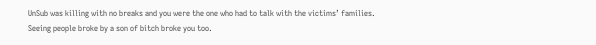UnSub was killing with no breaks and you were the one who had to talk with the victims’ families.
Seeing people broke by a son of bitch broke you too.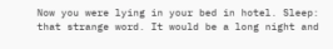Now you were lying in your bed in hotel. Sleep: that strange word. It would be a long night and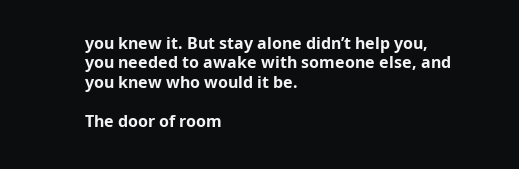you knew it. But stay alone didn’t help you, you needed to awake with someone else, and you knew who would it be.

The door of room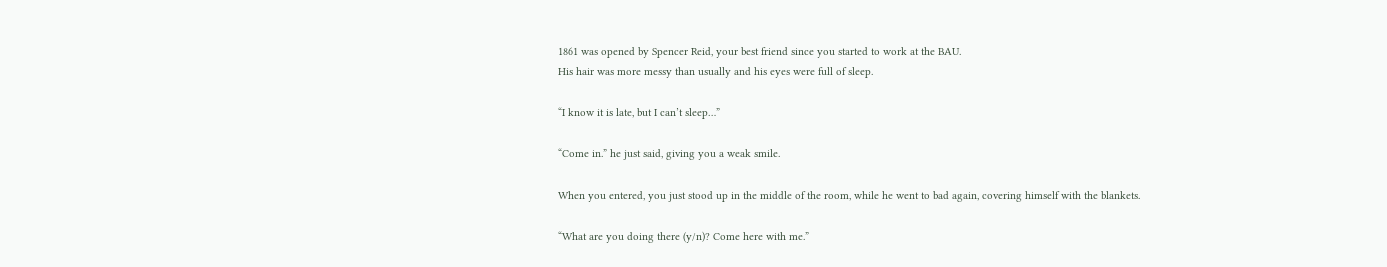1861 was opened by Spencer Reid, your best friend since you started to work at the BAU.
His hair was more messy than usually and his eyes were full of sleep.

“I know it is late, but I can’t sleep…”

“Come in.” he just said, giving you a weak smile.

When you entered, you just stood up in the middle of the room, while he went to bad again, covering himself with the blankets.

“What are you doing there (y/n)? Come here with me.”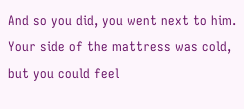And so you did, you went next to him. Your side of the mattress was cold, but you could feel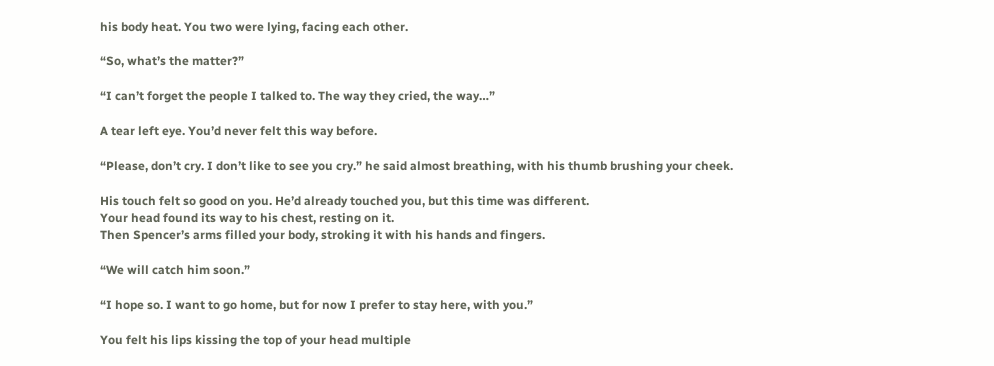his body heat. You two were lying, facing each other.

“So, what’s the matter?”

“I can’t forget the people I talked to. The way they cried, the way…”

A tear left eye. You’d never felt this way before.

“Please, don’t cry. I don’t like to see you cry.” he said almost breathing, with his thumb brushing your cheek.

His touch felt so good on you. He’d already touched you, but this time was different.
Your head found its way to his chest, resting on it.
Then Spencer’s arms filled your body, stroking it with his hands and fingers.

“We will catch him soon.”

“I hope so. I want to go home, but for now I prefer to stay here, with you.”

You felt his lips kissing the top of your head multiple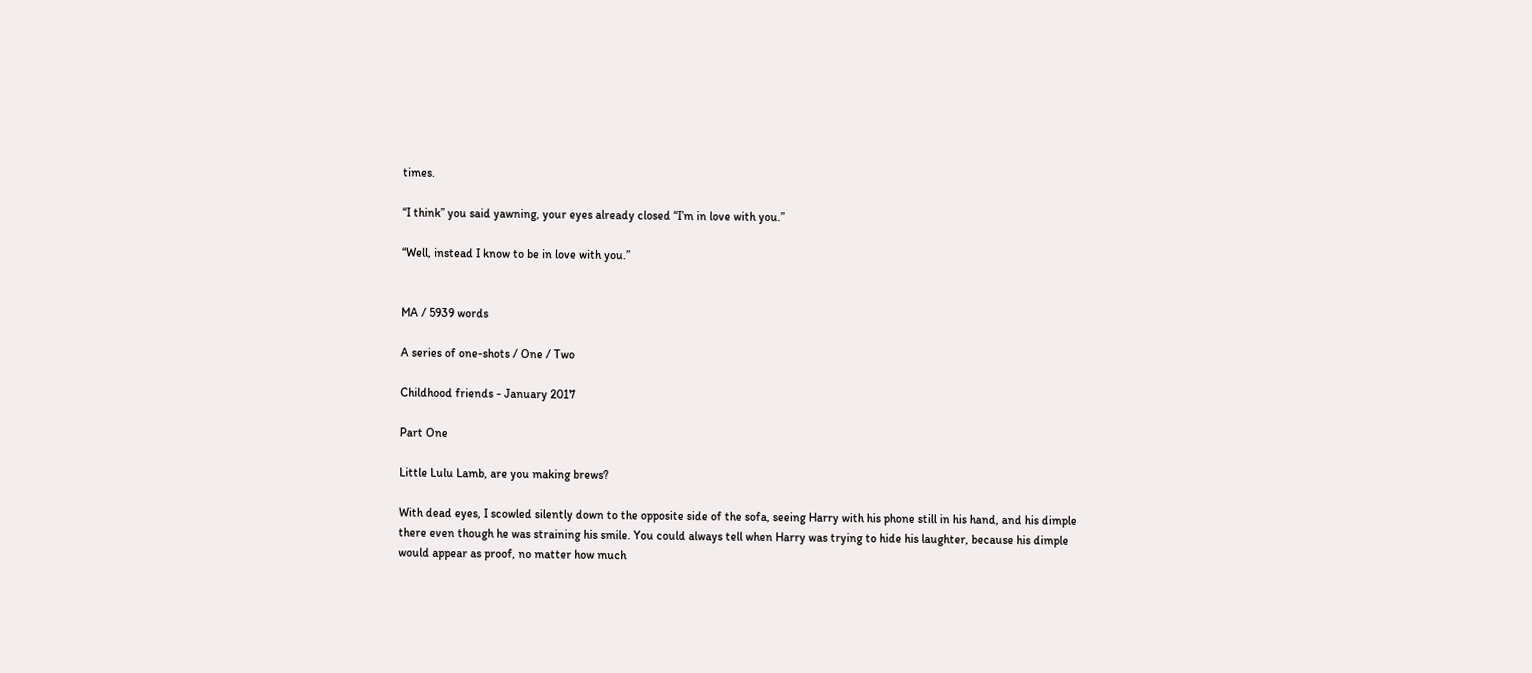times.

“I think” you said yawning, your eyes already closed “I’m in love with you.”

“Well, instead I know to be in love with you.”


MA / 5939 words

A series of one-shots / One / Two

Childhood friends - January 2017

Part One

Little Lulu Lamb, are you making brews?

With dead eyes, I scowled silently down to the opposite side of the sofa, seeing Harry with his phone still in his hand, and his dimple there even though he was straining his smile. You could always tell when Harry was trying to hide his laughter, because his dimple would appear as proof, no matter how much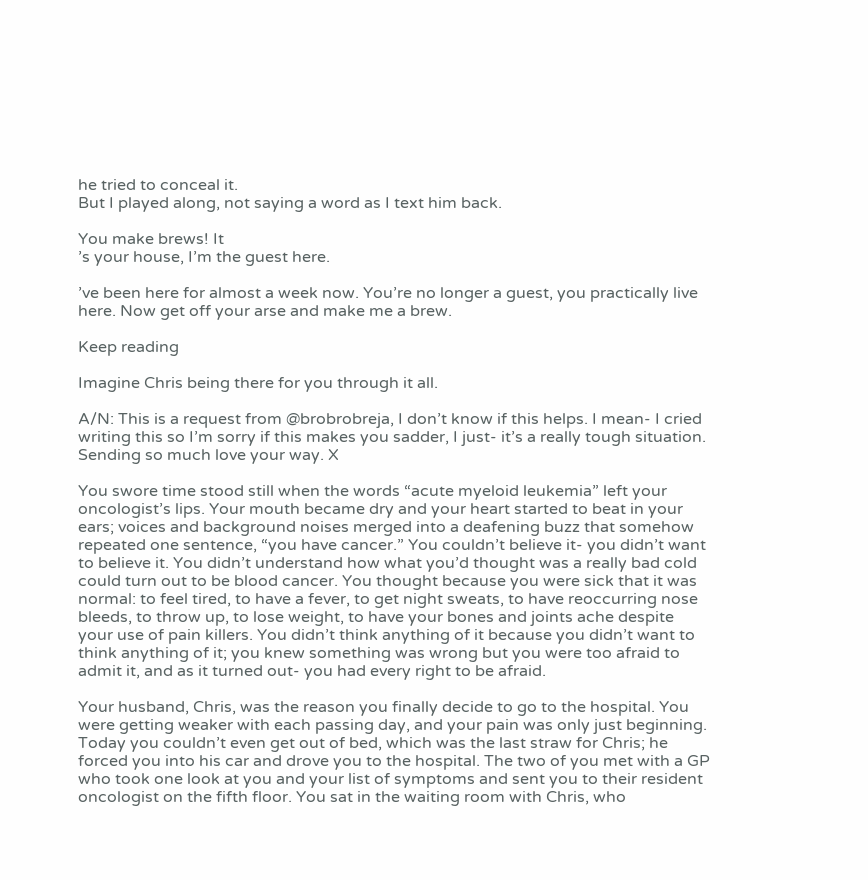he tried to conceal it.
But I played along, not saying a word as I text him back.

You make brews! It
’s your house, I’m the guest here.

’ve been here for almost a week now. You’re no longer a guest, you practically live here. Now get off your arse and make me a brew.

Keep reading

Imagine Chris being there for you through it all.

A/N: This is a request from @brobrobreja, I don’t know if this helps. I mean- I cried writing this so I’m sorry if this makes you sadder, I just- it’s a really tough situation. Sending so much love your way. X

You swore time stood still when the words “acute myeloid leukemia” left your oncologist’s lips. Your mouth became dry and your heart started to beat in your ears; voices and background noises merged into a deafening buzz that somehow repeated one sentence, “you have cancer.” You couldn’t believe it- you didn’t want to believe it. You didn’t understand how what you’d thought was a really bad cold could turn out to be blood cancer. You thought because you were sick that it was normal: to feel tired, to have a fever, to get night sweats, to have reoccurring nose bleeds, to throw up, to lose weight, to have your bones and joints ache despite your use of pain killers. You didn’t think anything of it because you didn’t want to think anything of it; you knew something was wrong but you were too afraid to admit it, and as it turned out- you had every right to be afraid.

Your husband, Chris, was the reason you finally decide to go to the hospital. You were getting weaker with each passing day, and your pain was only just beginning. Today you couldn’t even get out of bed, which was the last straw for Chris; he forced you into his car and drove you to the hospital. The two of you met with a GP who took one look at you and your list of symptoms and sent you to their resident oncologist on the fifth floor. You sat in the waiting room with Chris, who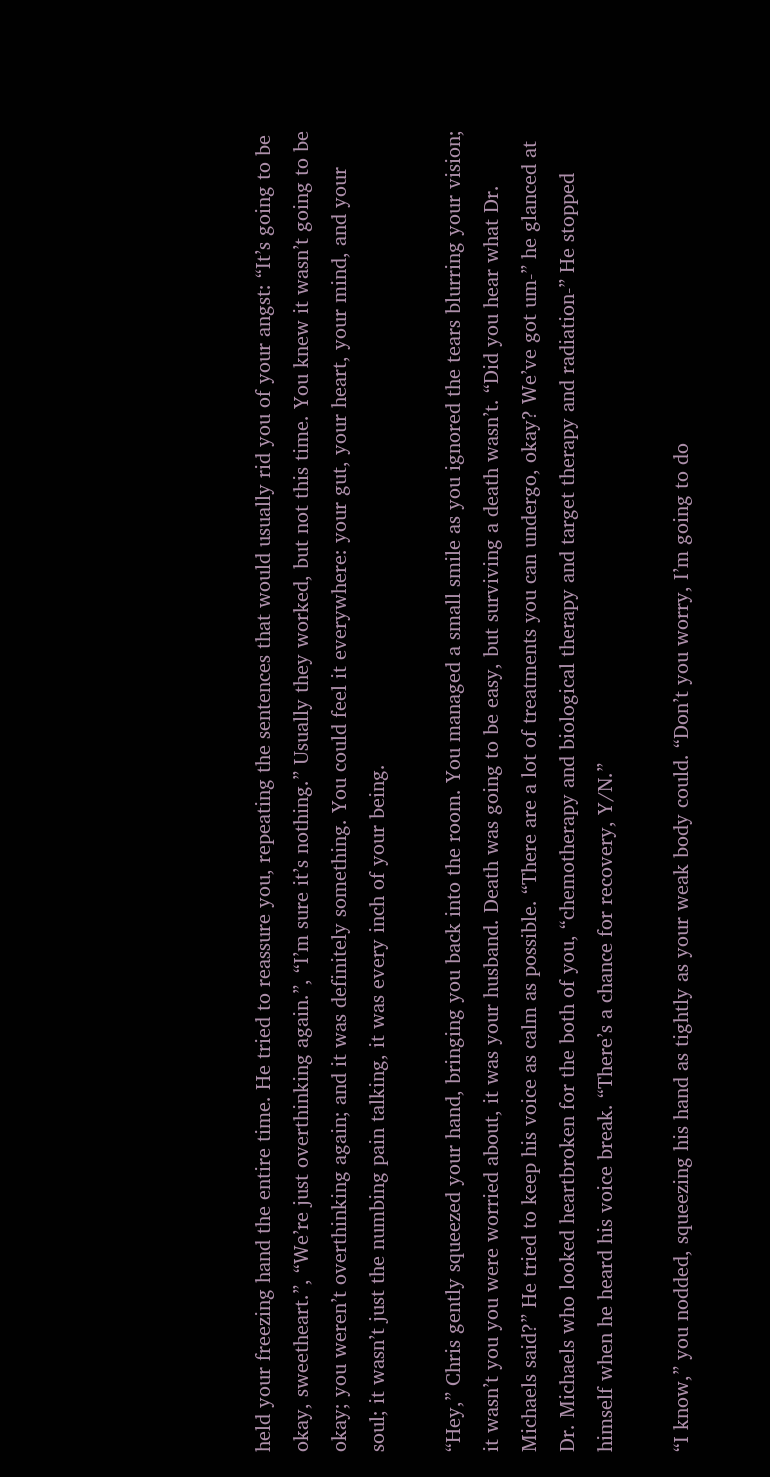held your freezing hand the entire time. He tried to reassure you, repeating the sentences that would usually rid you of your angst: “It’s going to be okay, sweetheart.”, “We’re just overthinking again.”, “I’m sure it’s nothing.” Usually they worked, but not this time. You knew it wasn’t going to be okay; you weren’t overthinking again; and it was definitely something. You could feel it everywhere: your gut, your heart, your mind, and your soul; it wasn’t just the numbing pain talking, it was every inch of your being.

“Hey,” Chris gently squeezed your hand, bringing you back into the room. You managed a small smile as you ignored the tears blurring your vision; it wasn’t you you were worried about, it was your husband. Death was going to be easy, but surviving a death wasn’t. “Did you hear what Dr. Michaels said?” He tried to keep his voice as calm as possible. “There are a lot of treatments you can undergo, okay? We’ve got um-” he glanced at Dr. Michaels who looked heartbroken for the both of you, “chemotherapy and biological therapy and target therapy and radiation-” He stopped himself when he heard his voice break. “There’s a chance for recovery, Y/N.”

“I know,” you nodded, squeezing his hand as tightly as your weak body could. “Don’t you worry, I’m going to do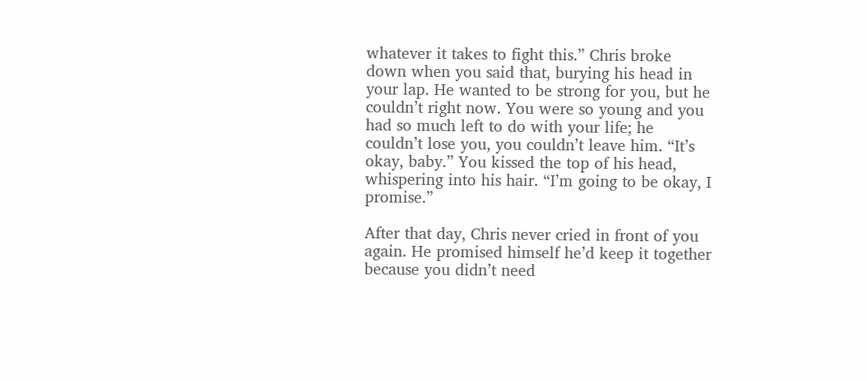whatever it takes to fight this.” Chris broke down when you said that, burying his head in your lap. He wanted to be strong for you, but he couldn’t right now. You were so young and you had so much left to do with your life; he couldn’t lose you, you couldn’t leave him. “It’s okay, baby.” You kissed the top of his head, whispering into his hair. “I’m going to be okay, I promise.”

After that day, Chris never cried in front of you again. He promised himself he’d keep it together because you didn’t need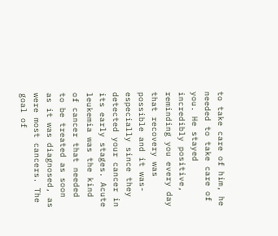to take care of him, he needed to take care of you. He stayed incredibly positive, reminding you every day that recovery was possible and it was- especially since they detected your cancer in its early stages. Acute leukemia was the kind of cancer that needed to be treated as soon as it was diagnosed, as were most cancers. The goal of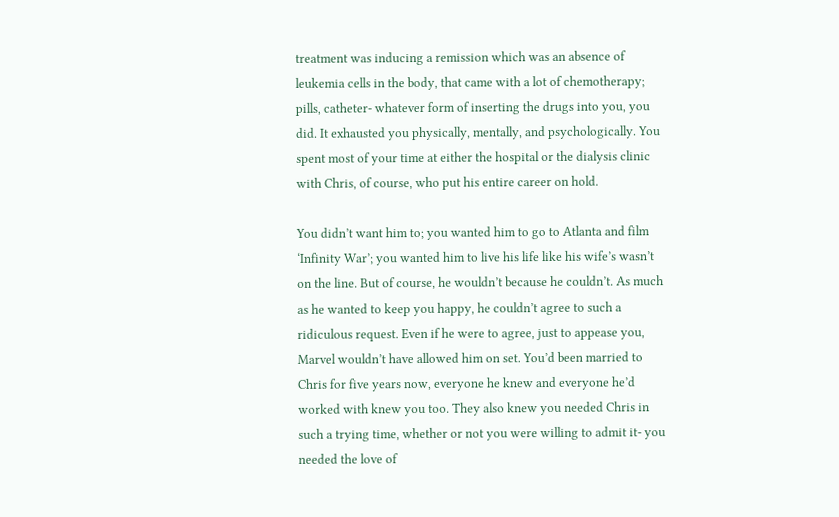treatment was inducing a remission which was an absence of leukemia cells in the body, that came with a lot of chemotherapy; pills, catheter- whatever form of inserting the drugs into you, you did. It exhausted you physically, mentally, and psychologically. You spent most of your time at either the hospital or the dialysis clinic with Chris, of course, who put his entire career on hold.

You didn’t want him to; you wanted him to go to Atlanta and film ‘Infinity War’; you wanted him to live his life like his wife’s wasn’t on the line. But of course, he wouldn’t because he couldn’t. As much as he wanted to keep you happy, he couldn’t agree to such a ridiculous request. Even if he were to agree, just to appease you, Marvel wouldn’t have allowed him on set. You’d been married to Chris for five years now, everyone he knew and everyone he’d worked with knew you too. They also knew you needed Chris in such a trying time, whether or not you were willing to admit it- you needed the love of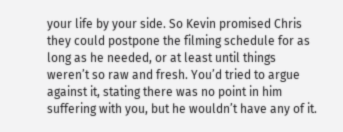your life by your side. So Kevin promised Chris they could postpone the filming schedule for as long as he needed, or at least until things weren’t so raw and fresh. You’d tried to argue against it, stating there was no point in him suffering with you, but he wouldn’t have any of it.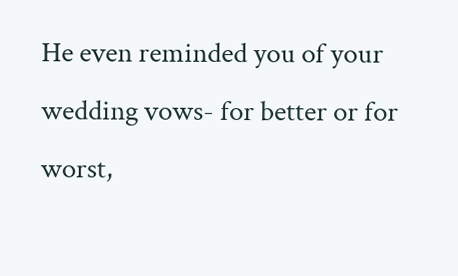He even reminded you of your wedding vows- for better or for worst,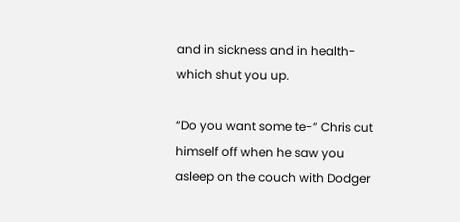and in sickness and in health- which shut you up.

“Do you want some te-” Chris cut himself off when he saw you asleep on the couch with Dodger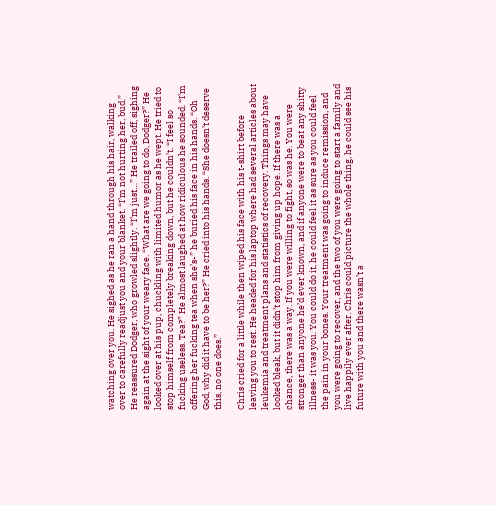watching over you. He sighed as he ran a hand through his hair, walking over to carefully readjust you and your blanket. “I’m not hurting her, bud.” He reassured Dodger, who growled slightly. “I’m just…” He trailed off, sighing again at the sight of your weary face. “What are we going to do, Dodger?” He looked over at his pup, chuckling with limited humor as he wept. He tried to stop himself from completely breaking down, but he couldn’t. “I feel so fucking useless. Tea?” He almost laughed at how ridiculous he sounded. “I’m offering her fucking tea when she’s-” he buried his face in his hands. “Oh God, why did it have to be her?” He cried into his hands. “She doesn’t deserve this, no one does.”

Chris cried for a little while then wiped his face with his t-shirt before leaving you to rest. He headed for his laptop where had several articles about leukemia and treatment plans and statistics of recovery. Things may have looked bleak, but it didn’t stop him from giving up hope. If there was a chance, there was a way. If you were willing to fight, so was he. You were stronger than anyone he’d ever known, and if anyone were to beat any shitty illness- it was you. You could do it, he could feel it as sure as you could feel the pain in your bones. Your treatment was going to induce remission, and you were going to recover, and the two of you were going to start a family and live happily ever after. Chris could picture the whole thing, he could see his future with you and there wasn’t a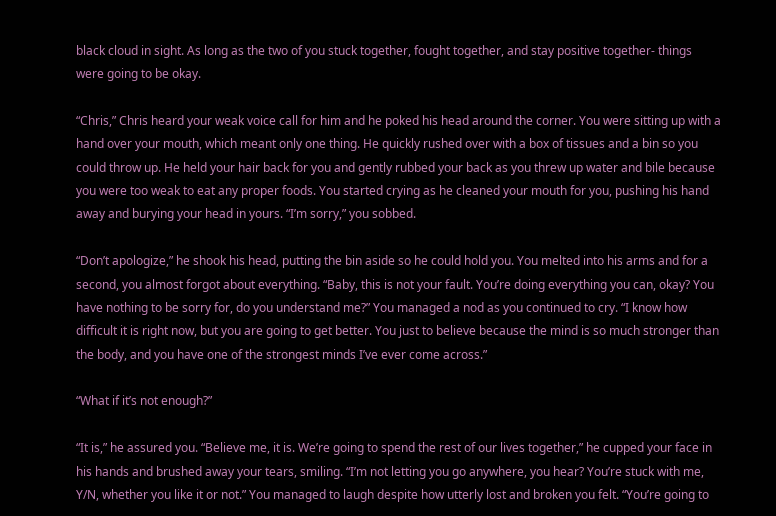black cloud in sight. As long as the two of you stuck together, fought together, and stay positive together- things were going to be okay.

“Chris,” Chris heard your weak voice call for him and he poked his head around the corner. You were sitting up with a hand over your mouth, which meant only one thing. He quickly rushed over with a box of tissues and a bin so you could throw up. He held your hair back for you and gently rubbed your back as you threw up water and bile because you were too weak to eat any proper foods. You started crying as he cleaned your mouth for you, pushing his hand away and burying your head in yours. “I’m sorry,” you sobbed.

“Don’t apologize,” he shook his head, putting the bin aside so he could hold you. You melted into his arms and for a second, you almost forgot about everything. “Baby, this is not your fault. You’re doing everything you can, okay? You have nothing to be sorry for, do you understand me?” You managed a nod as you continued to cry. “I know how difficult it is right now, but you are going to get better. You just to believe because the mind is so much stronger than the body, and you have one of the strongest minds I’ve ever come across.”

“What if it’s not enough?”

“It is,” he assured you. “Believe me, it is. We’re going to spend the rest of our lives together,” he cupped your face in his hands and brushed away your tears, smiling. “I’m not letting you go anywhere, you hear? You’re stuck with me, Y/N, whether you like it or not.” You managed to laugh despite how utterly lost and broken you felt. “You’re going to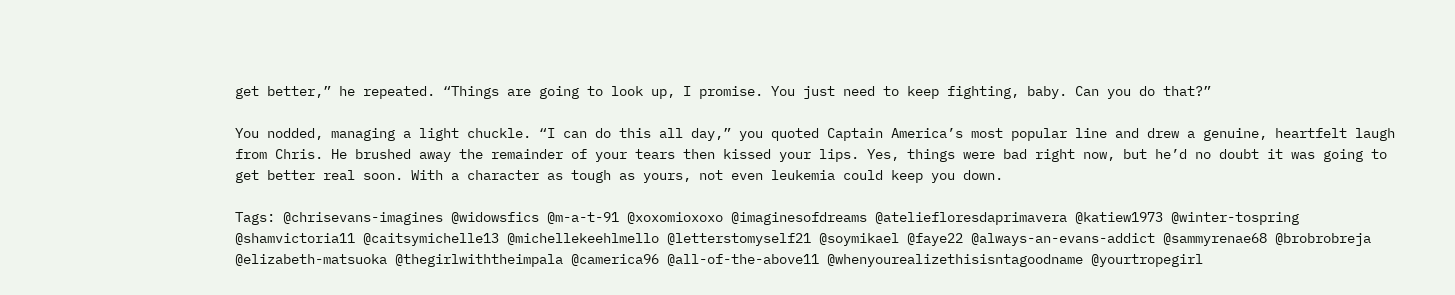get better,” he repeated. “Things are going to look up, I promise. You just need to keep fighting, baby. Can you do that?”

You nodded, managing a light chuckle. “I can do this all day,” you quoted Captain America’s most popular line and drew a genuine, heartfelt laugh from Chris. He brushed away the remainder of your tears then kissed your lips. Yes, things were bad right now, but he’d no doubt it was going to get better real soon. With a character as tough as yours, not even leukemia could keep you down.

Tags: @chrisevans-imagines @widowsfics @m-a-t-91 @xoxomioxoxo @imaginesofdreams @ateliefloresdaprimavera @katiew1973 @winter-tospring @shamvictoria11 @caitsymichelle13 @michellekeehlmello @letterstomyself21 @soymikael @faye22 @always-an-evans-addict @sammyrenae68 @brobrobreja @elizabeth-matsuoka @thegirlwiththeimpala @camerica96 @all-of-the-above11 @whenyourealizethisisntagoodname @yourtropegirl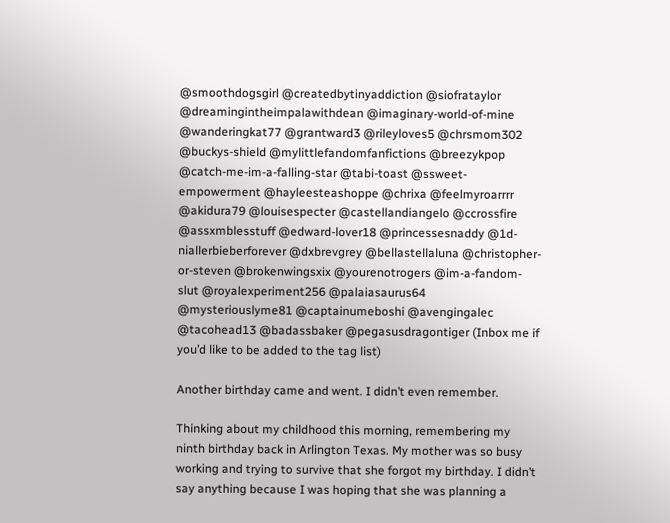@smoothdogsgirl @createdbytinyaddiction @siofrataylor @dreamingintheimpalawithdean @imaginary-world-of-mine @wanderingkat77 @grantward3 @rileyloves5 @chrsmom302 @buckys-shield @mylittlefandomfanfictions @breezykpop @catch-me-im-a-falling-star @tabi-toast @ssweet-empowerment @hayleesteashoppe @chrixa @feelmyroarrrr @akidura79 @louisespecter @castellandiangelo @ccrossfire @assxmblesstuff @edward-lover18 @princessesnaddy @1d-niallerbieberforever @dxbrevgrey @bellastellaluna @christopher-or-steven @brokenwingsxix @yourenotrogers @im-a-fandom-slut @royalexperiment256 @palaiasaurus64 @mysteriouslyme81 @captainumeboshi @avengingalec @tacohead13 @badassbaker @pegasusdragontiger (Inbox me if you’d like to be added to the tag list)

Another birthday came and went. I didn’t even remember.

Thinking about my childhood this morning, remembering my ninth birthday back in Arlington Texas. My mother was so busy working and trying to survive that she forgot my birthday. I didn’t say anything because I was hoping that she was planning a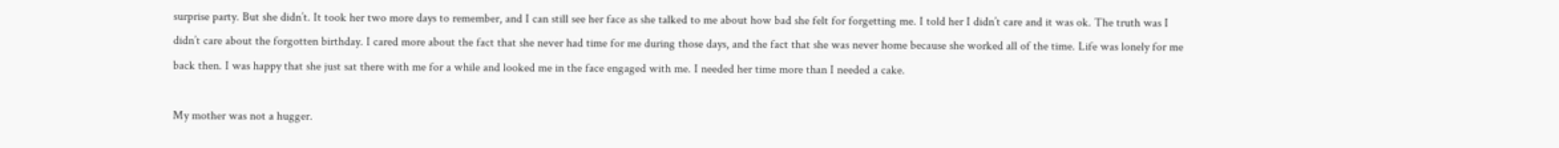surprise party. But she didn’t. It took her two more days to remember, and I can still see her face as she talked to me about how bad she felt for forgetting me. I told her I didn’t care and it was ok. The truth was I didn’t care about the forgotten birthday. I cared more about the fact that she never had time for me during those days, and the fact that she was never home because she worked all of the time. Life was lonely for me back then. I was happy that she just sat there with me for a while and looked me in the face engaged with me. I needed her time more than I needed a cake.

My mother was not a hugger.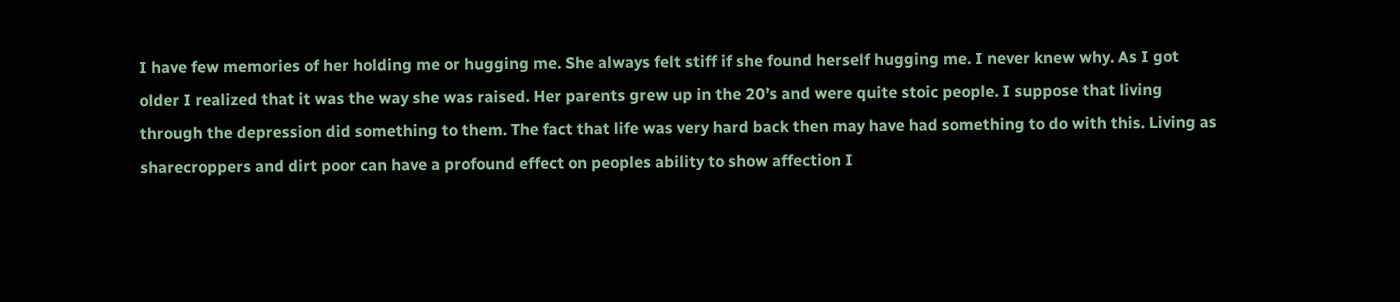I have few memories of her holding me or hugging me. She always felt stiff if she found herself hugging me. I never knew why. As I got older I realized that it was the way she was raised. Her parents grew up in the 20’s and were quite stoic people. I suppose that living through the depression did something to them. The fact that life was very hard back then may have had something to do with this. Living as sharecroppers and dirt poor can have a profound effect on peoples ability to show affection I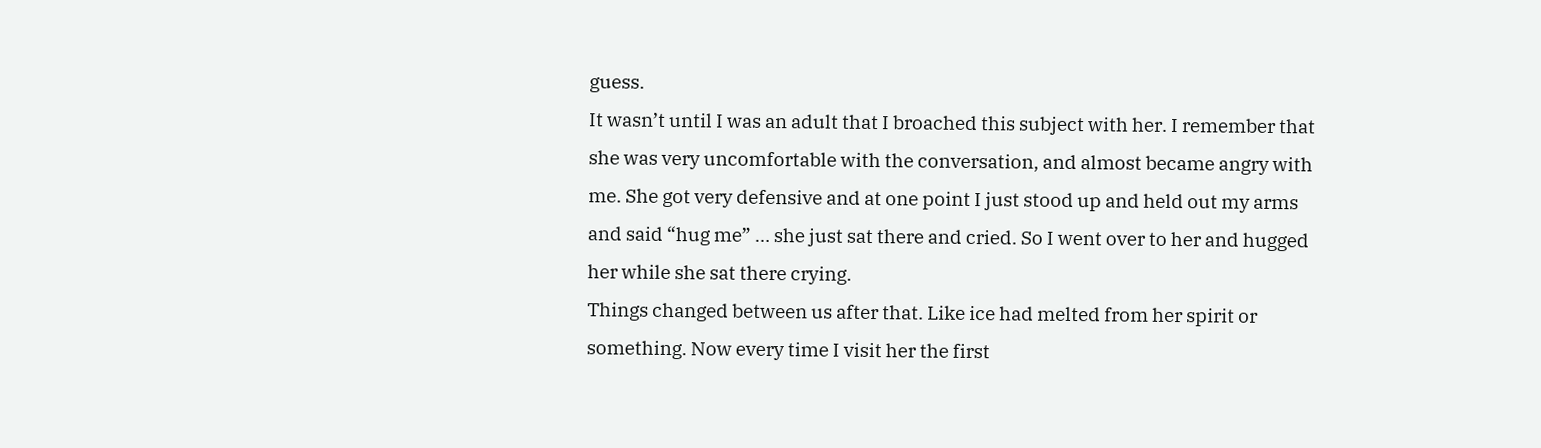guess.
It wasn’t until I was an adult that I broached this subject with her. I remember that she was very uncomfortable with the conversation, and almost became angry with me. She got very defensive and at one point I just stood up and held out my arms and said “hug me” … she just sat there and cried. So I went over to her and hugged her while she sat there crying.
Things changed between us after that. Like ice had melted from her spirit or something. Now every time I visit her the first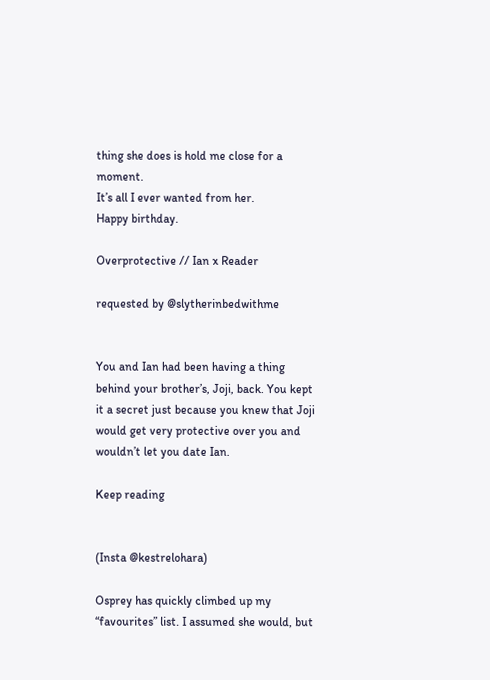thing she does is hold me close for a moment.
It’s all I ever wanted from her.
Happy birthday.

Overprotective // Ian x Reader

requested by @slytherinbedwithme


You and Ian had been having a thing behind your brother’s, Joji, back. You kept it a secret just because you knew that Joji would get very protective over you and wouldn’t let you date Ian.

Keep reading


(Insta @kestrelohara)

Osprey has quickly climbed up my “favourites” list. I assumed she would, but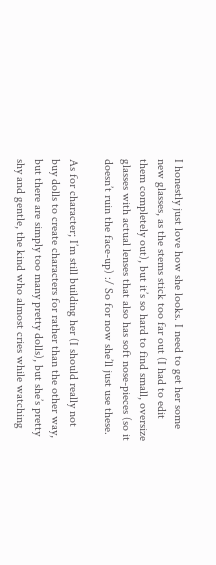I honestly just love how she looks. I need to get her some new glasses, as the stems stick too far out (I had to edit them completely out), but it’s so hard to find small, oversize glasses with actual lenses that also has soft nose-pieces (so it doesn’t ruin the face-up) :/ So for now she’ll just use these.

As for character; I’m still building her (I should really not buy dolls to create characters for rather than the other way, but there are simply too many pretty dolls), but she’s pretty shy and gentle, the kind who almost cries while watching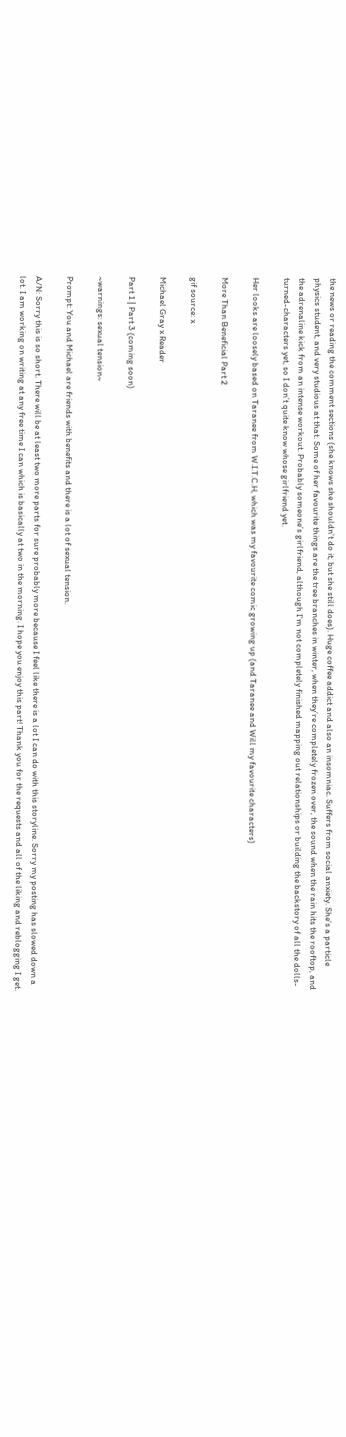the news or reading the comment sections (she knows she shouldn’t do it, but she still does). Huge coffee addict and also an insomniac. Suffers from social anxiety. She’s a particle physics student, and very studious at that. Some of her favourite things are the tree branches in winter, when they’re completely frozen over, the sound when the rain hits the rooftop, and the adrenaline kick from an intense workout. Probably someone’s girlfriend, although I’m not completely finished mapping out relationships or building the backstory of all the dolls-turned-characters yet, so I don’t quite know whose girlfriend yet.

Her looks are loosely based on Taranee from W.I.T.C.H, which was my favourite comic growing up (and Taranee and Will my favourite characters)

More Than Beneficial Part 2

gif source: x

Michael Gray x Reader

Part 1 | Part 3 (coming soon)

~warnings: sexual tension~

Prompt: You and Michael are friends with benefits and there is a lot of sexual tension.

A/N: Sorry this is so short. There will be at least two more parts for sure probably more because I feel like there is a lot I can do with this storyline. Sorry my posting has slowed down a lot. I am working on writing at any free time I can which is basically at two in the morning. I hope you enjoy this part! Thank you for the requests and all of the liking and reblogging I get.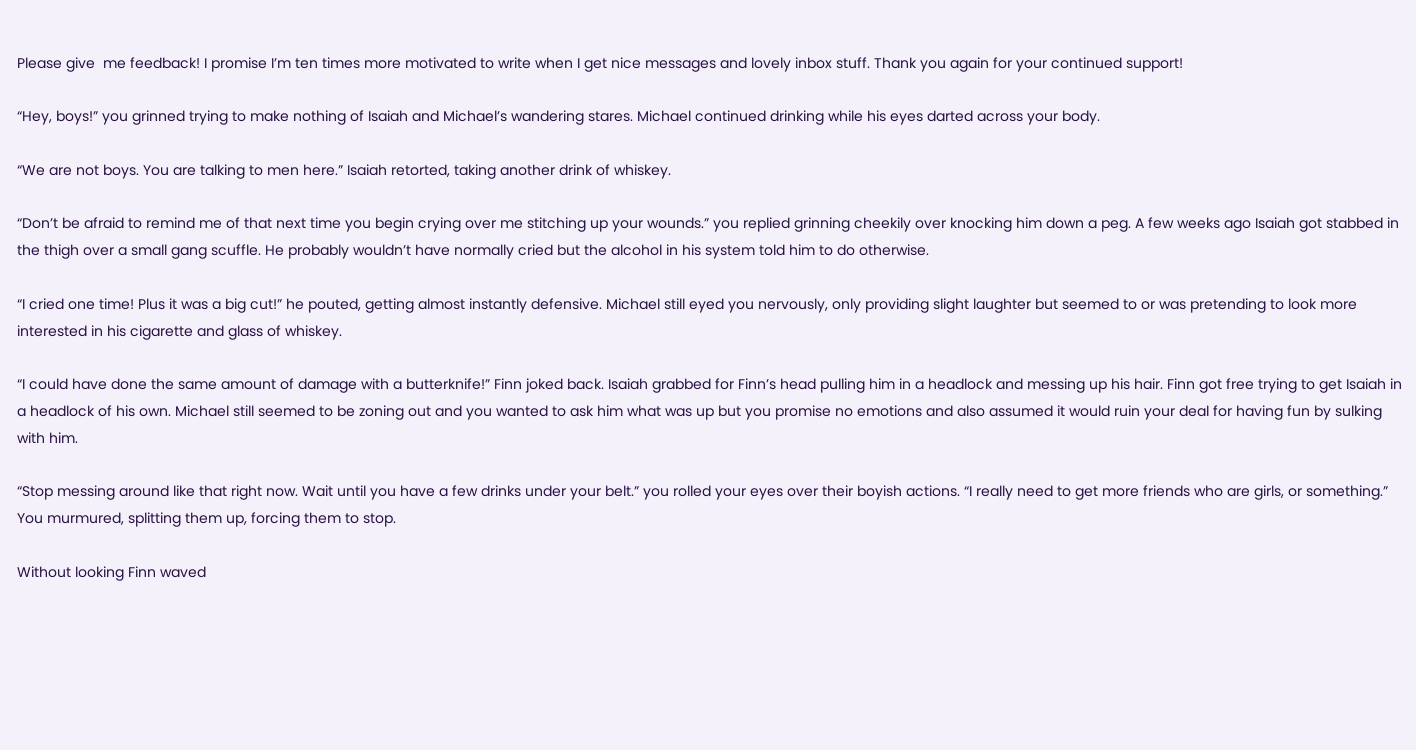Please give  me feedback! I promise I’m ten times more motivated to write when I get nice messages and lovely inbox stuff. Thank you again for your continued support!

“Hey, boys!” you grinned trying to make nothing of Isaiah and Michael’s wandering stares. Michael continued drinking while his eyes darted across your body.

“We are not boys. You are talking to men here.” Isaiah retorted, taking another drink of whiskey.

“Don’t be afraid to remind me of that next time you begin crying over me stitching up your wounds.” you replied grinning cheekily over knocking him down a peg. A few weeks ago Isaiah got stabbed in the thigh over a small gang scuffle. He probably wouldn’t have normally cried but the alcohol in his system told him to do otherwise.

“I cried one time! Plus it was a big cut!” he pouted, getting almost instantly defensive. Michael still eyed you nervously, only providing slight laughter but seemed to or was pretending to look more interested in his cigarette and glass of whiskey.

“I could have done the same amount of damage with a butterknife!” Finn joked back. Isaiah grabbed for Finn’s head pulling him in a headlock and messing up his hair. Finn got free trying to get Isaiah in a headlock of his own. Michael still seemed to be zoning out and you wanted to ask him what was up but you promise no emotions and also assumed it would ruin your deal for having fun by sulking with him.

“Stop messing around like that right now. Wait until you have a few drinks under your belt.” you rolled your eyes over their boyish actions. “I really need to get more friends who are girls, or something.” You murmured, splitting them up, forcing them to stop.

Without looking Finn waved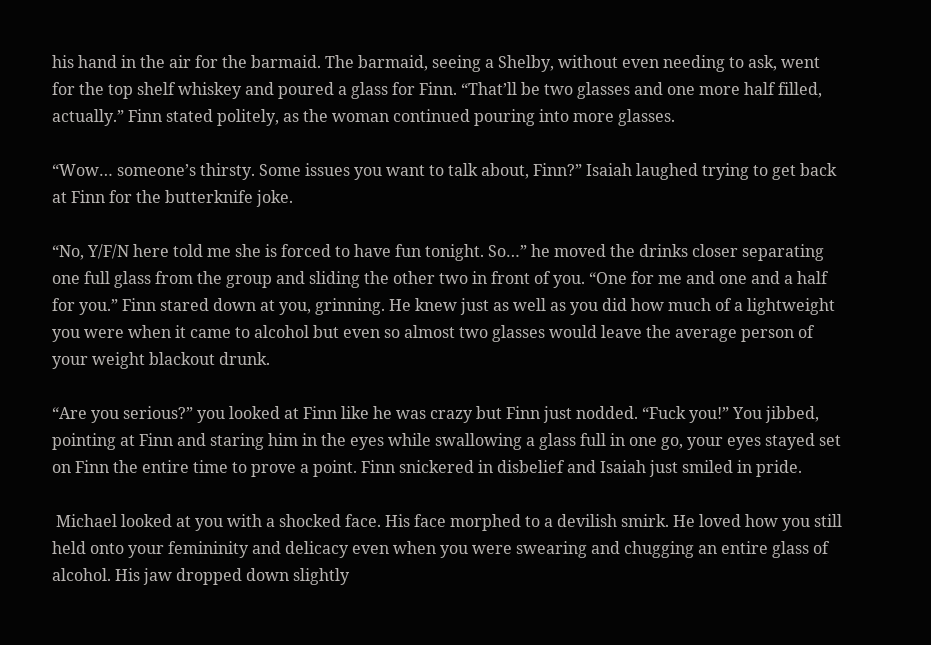his hand in the air for the barmaid. The barmaid, seeing a Shelby, without even needing to ask, went for the top shelf whiskey and poured a glass for Finn. “That’ll be two glasses and one more half filled, actually.” Finn stated politely, as the woman continued pouring into more glasses.

“Wow… someone’s thirsty. Some issues you want to talk about, Finn?” Isaiah laughed trying to get back at Finn for the butterknife joke.

“No, Y/F/N here told me she is forced to have fun tonight. So…” he moved the drinks closer separating one full glass from the group and sliding the other two in front of you. “One for me and one and a half for you.” Finn stared down at you, grinning. He knew just as well as you did how much of a lightweight you were when it came to alcohol but even so almost two glasses would leave the average person of your weight blackout drunk.

“Are you serious?” you looked at Finn like he was crazy but Finn just nodded. “Fuck you!” You jibbed, pointing at Finn and staring him in the eyes while swallowing a glass full in one go, your eyes stayed set on Finn the entire time to prove a point. Finn snickered in disbelief and Isaiah just smiled in pride.

 Michael looked at you with a shocked face. His face morphed to a devilish smirk. He loved how you still held onto your femininity and delicacy even when you were swearing and chugging an entire glass of alcohol. His jaw dropped down slightly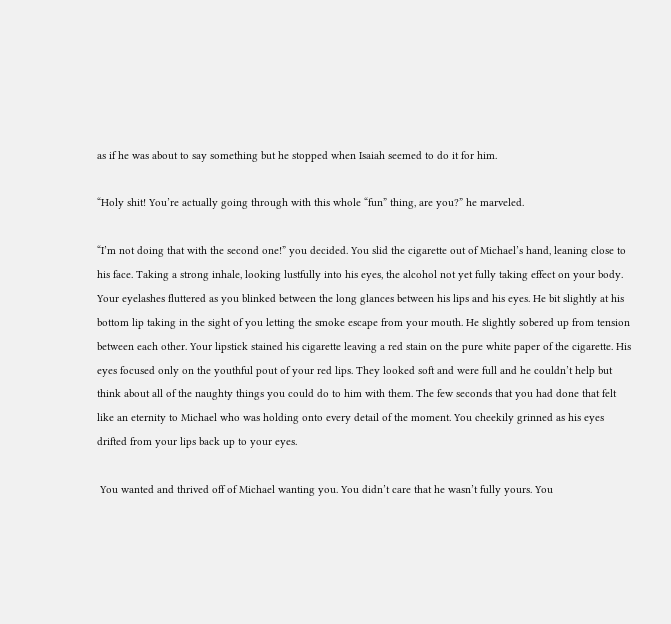as if he was about to say something but he stopped when Isaiah seemed to do it for him.

“Holy shit! You’re actually going through with this whole “fun” thing, are you?” he marveled.

“I’m not doing that with the second one!” you decided. You slid the cigarette out of Michael’s hand, leaning close to his face. Taking a strong inhale, looking lustfully into his eyes, the alcohol not yet fully taking effect on your body. Your eyelashes fluttered as you blinked between the long glances between his lips and his eyes. He bit slightly at his bottom lip taking in the sight of you letting the smoke escape from your mouth. He slightly sobered up from tension between each other. Your lipstick stained his cigarette leaving a red stain on the pure white paper of the cigarette. His eyes focused only on the youthful pout of your red lips. They looked soft and were full and he couldn’t help but think about all of the naughty things you could do to him with them. The few seconds that you had done that felt like an eternity to Michael who was holding onto every detail of the moment. You cheekily grinned as his eyes drifted from your lips back up to your eyes.

 You wanted and thrived off of Michael wanting you. You didn’t care that he wasn’t fully yours. You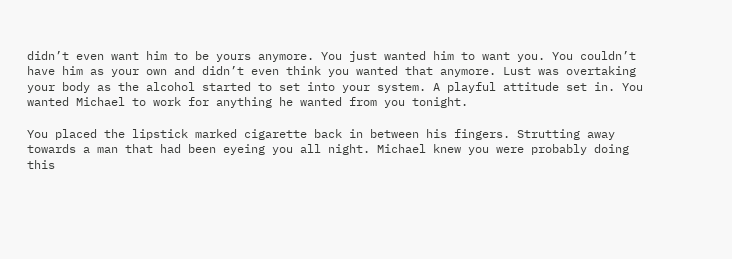didn’t even want him to be yours anymore. You just wanted him to want you. You couldn’t have him as your own and didn’t even think you wanted that anymore. Lust was overtaking your body as the alcohol started to set into your system. A playful attitude set in. You wanted Michael to work for anything he wanted from you tonight.

You placed the lipstick marked cigarette back in between his fingers. Strutting away towards a man that had been eyeing you all night. Michael knew you were probably doing this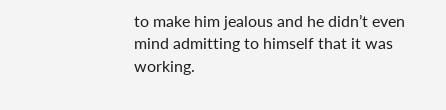to make him jealous and he didn’t even mind admitting to himself that it was working.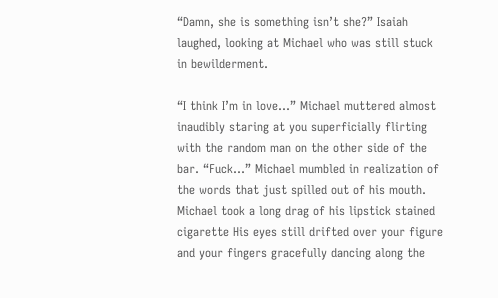“Damn, she is something isn’t she?” Isaiah laughed, looking at Michael who was still stuck in bewilderment.

“I think I’m in love…” Michael muttered almost inaudibly staring at you superficially flirting with the random man on the other side of the bar. “Fuck…” Michael mumbled in realization of the words that just spilled out of his mouth. Michael took a long drag of his lipstick stained cigarette His eyes still drifted over your figure and your fingers gracefully dancing along the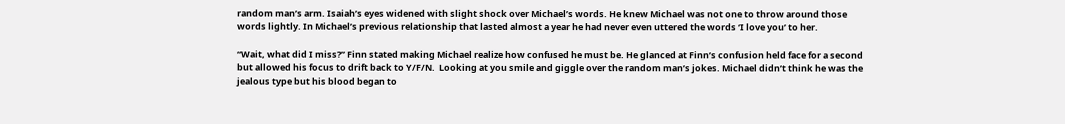random man’s arm. Isaiah’s eyes widened with slight shock over Michael’s words. He knew Michael was not one to throw around those words lightly. In Michael’s previous relationship that lasted almost a year he had never even uttered the words ‘I love you’ to her.

“Wait, what did I miss?” Finn stated making Michael realize how confused he must be. He glanced at Finn’s confusion held face for a second but allowed his focus to drift back to Y/F/N.  Looking at you smile and giggle over the random man’s jokes. Michael didn’t think he was the jealous type but his blood began to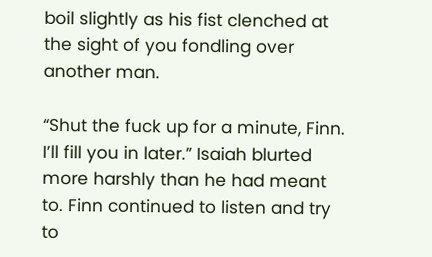boil slightly as his fist clenched at the sight of you fondling over another man.

“Shut the fuck up for a minute, Finn. I’ll fill you in later.” Isaiah blurted more harshly than he had meant to. Finn continued to listen and try to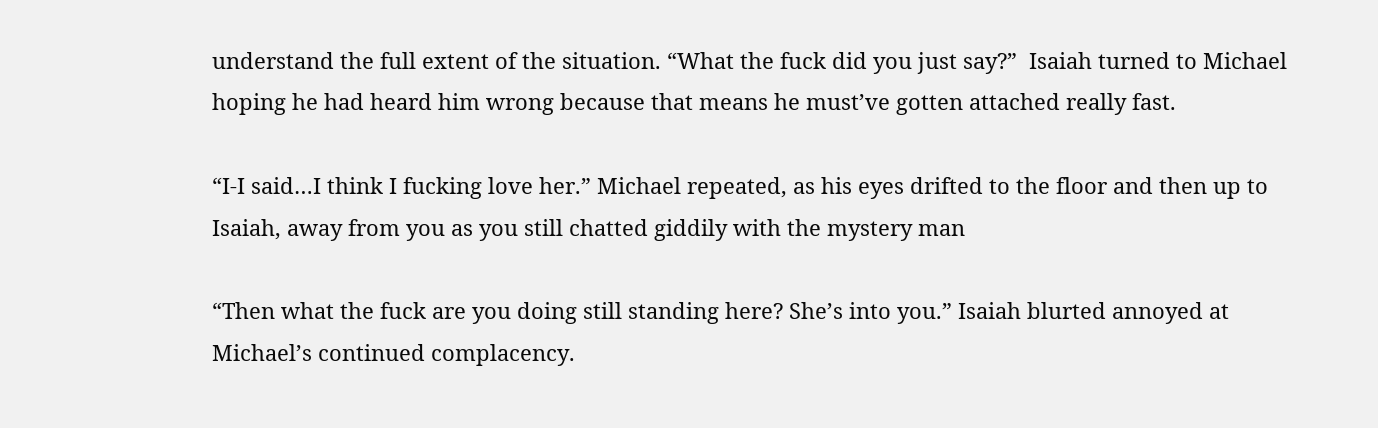understand the full extent of the situation. “What the fuck did you just say?”  Isaiah turned to Michael hoping he had heard him wrong because that means he must’ve gotten attached really fast.

“I-I said…I think I fucking love her.” Michael repeated, as his eyes drifted to the floor and then up to Isaiah, away from you as you still chatted giddily with the mystery man

“Then what the fuck are you doing still standing here? She’s into you.” Isaiah blurted annoyed at Michael’s continued complacency.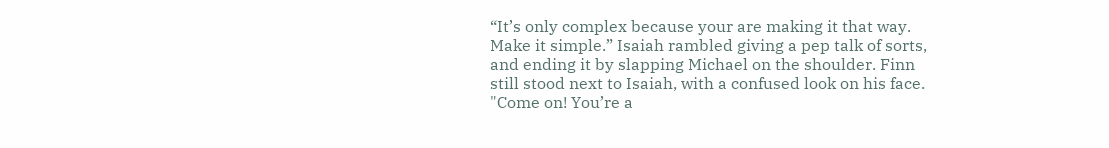“It’s only complex because your are making it that way. Make it simple.” Isaiah rambled giving a pep talk of sorts, and ending it by slapping Michael on the shoulder. Finn still stood next to Isaiah, with a confused look on his face. "Come on! You’re a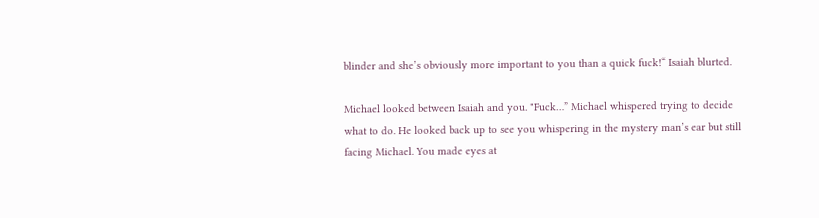blinder and she’s obviously more important to you than a quick fuck!“ Isaiah blurted.

Michael looked between Isaiah and you. "Fuck…” Michael whispered trying to decide what to do. He looked back up to see you whispering in the mystery man’s ear but still facing Michael. You made eyes at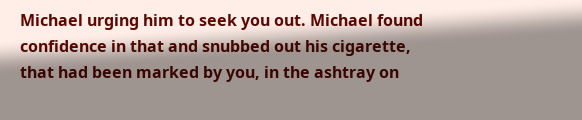Michael urging him to seek you out. Michael found confidence in that and snubbed out his cigarette, that had been marked by you, in the ashtray on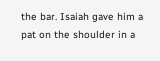the bar. Isaiah gave him a pat on the shoulder in a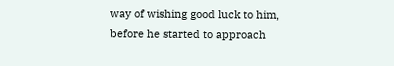way of wishing good luck to him, before he started to approach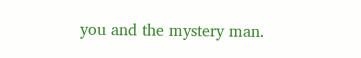you and the mystery man.